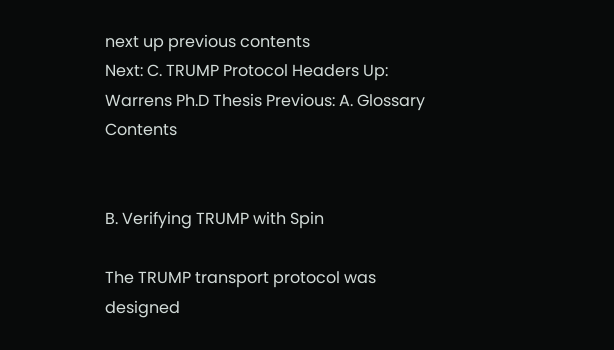next up previous contents
Next: C. TRUMP Protocol Headers Up: Warrens Ph.D Thesis Previous: A. Glossary   Contents


B. Verifying TRUMP with Spin

The TRUMP transport protocol was designed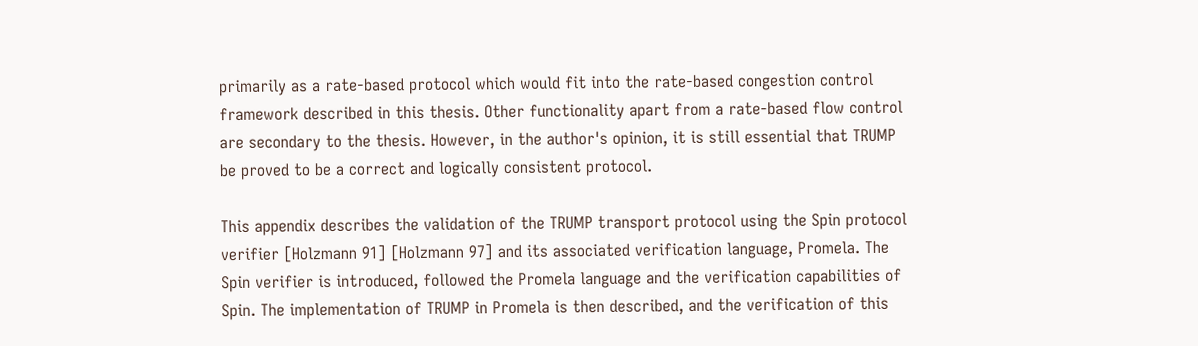primarily as a rate-based protocol which would fit into the rate-based congestion control framework described in this thesis. Other functionality apart from a rate-based flow control are secondary to the thesis. However, in the author's opinion, it is still essential that TRUMP be proved to be a correct and logically consistent protocol.

This appendix describes the validation of the TRUMP transport protocol using the Spin protocol verifier [Holzmann 91] [Holzmann 97] and its associated verification language, Promela. The Spin verifier is introduced, followed the Promela language and the verification capabilities of Spin. The implementation of TRUMP in Promela is then described, and the verification of this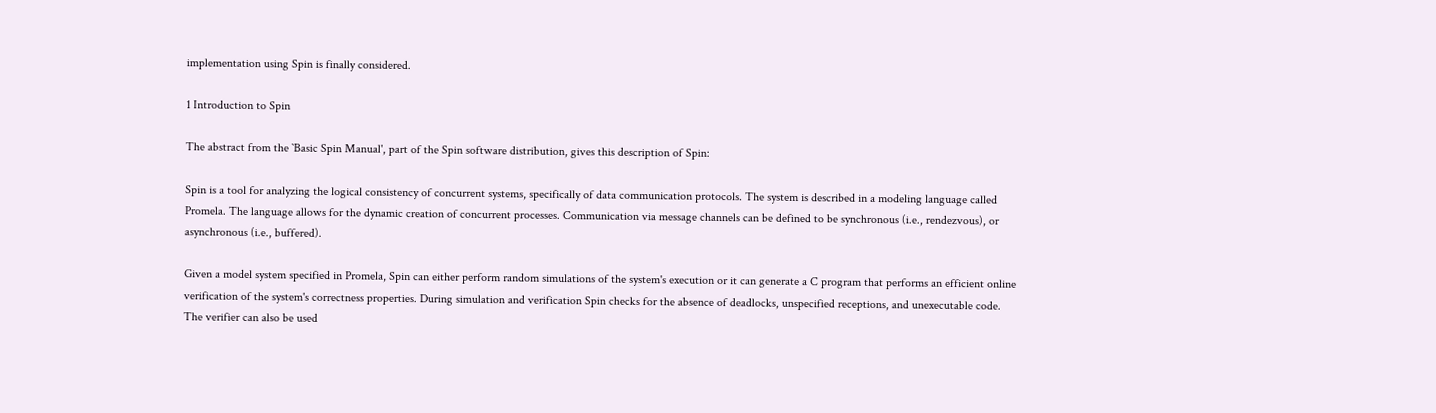implementation using Spin is finally considered.

1 Introduction to Spin

The abstract from the `Basic Spin Manual', part of the Spin software distribution, gives this description of Spin:

Spin is a tool for analyzing the logical consistency of concurrent systems, specifically of data communication protocols. The system is described in a modeling language called Promela. The language allows for the dynamic creation of concurrent processes. Communication via message channels can be defined to be synchronous (i.e., rendezvous), or asynchronous (i.e., buffered).

Given a model system specified in Promela, Spin can either perform random simulations of the system's execution or it can generate a C program that performs an efficient online verification of the system's correctness properties. During simulation and verification Spin checks for the absence of deadlocks, unspecified receptions, and unexecutable code. The verifier can also be used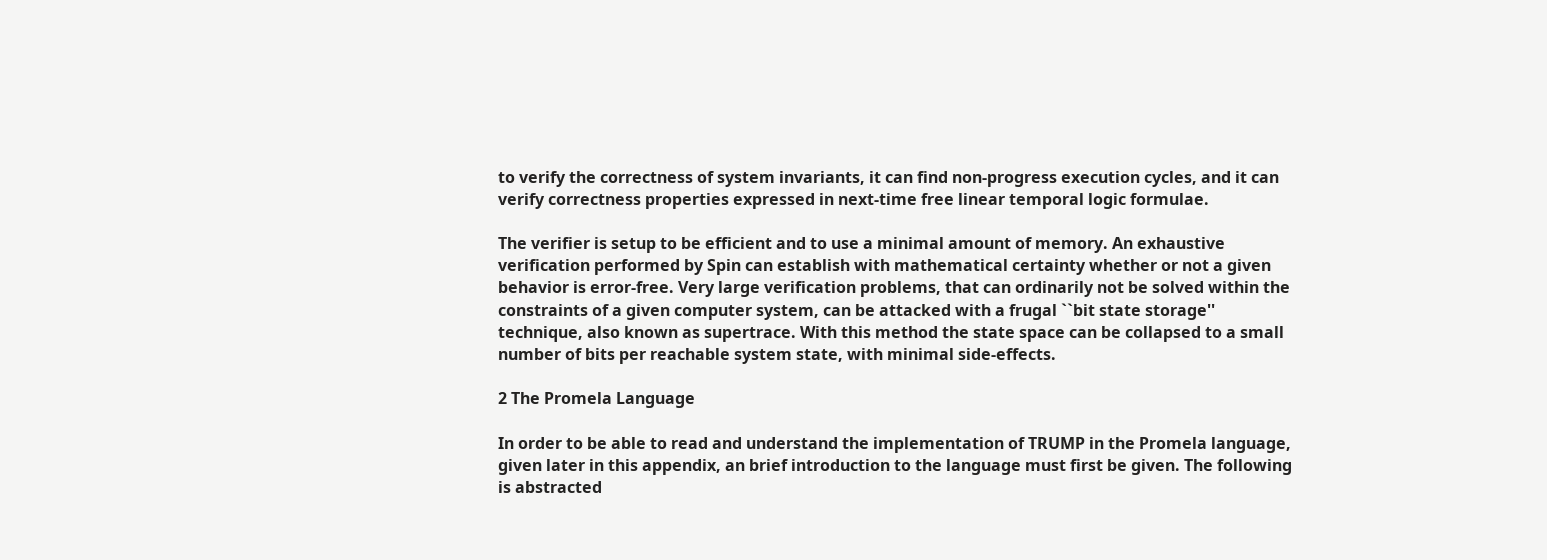to verify the correctness of system invariants, it can find non-progress execution cycles, and it can verify correctness properties expressed in next-time free linear temporal logic formulae.

The verifier is setup to be efficient and to use a minimal amount of memory. An exhaustive verification performed by Spin can establish with mathematical certainty whether or not a given behavior is error-free. Very large verification problems, that can ordinarily not be solved within the constraints of a given computer system, can be attacked with a frugal ``bit state storage'' technique, also known as supertrace. With this method the state space can be collapsed to a small number of bits per reachable system state, with minimal side-effects.

2 The Promela Language

In order to be able to read and understand the implementation of TRUMP in the Promela language, given later in this appendix, an brief introduction to the language must first be given. The following is abstracted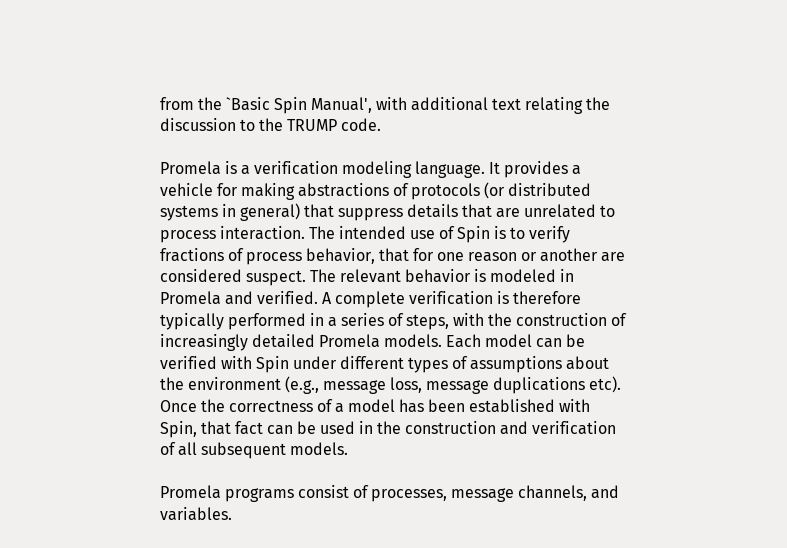from the `Basic Spin Manual', with additional text relating the discussion to the TRUMP code.

Promela is a verification modeling language. It provides a vehicle for making abstractions of protocols (or distributed systems in general) that suppress details that are unrelated to process interaction. The intended use of Spin is to verify fractions of process behavior, that for one reason or another are considered suspect. The relevant behavior is modeled in Promela and verified. A complete verification is therefore typically performed in a series of steps, with the construction of increasingly detailed Promela models. Each model can be verified with Spin under different types of assumptions about the environment (e.g., message loss, message duplications etc). Once the correctness of a model has been established with Spin, that fact can be used in the construction and verification of all subsequent models.

Promela programs consist of processes, message channels, and variables.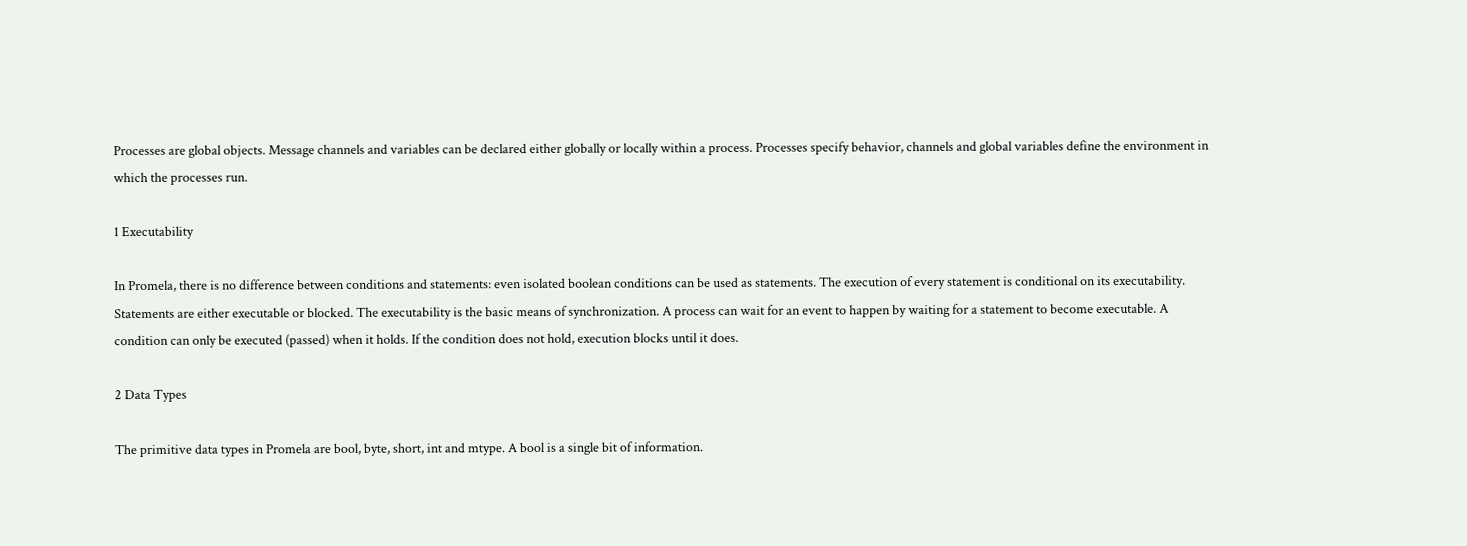Processes are global objects. Message channels and variables can be declared either globally or locally within a process. Processes specify behavior, channels and global variables define the environment in which the processes run.

1 Executability

In Promela, there is no difference between conditions and statements: even isolated boolean conditions can be used as statements. The execution of every statement is conditional on its executability. Statements are either executable or blocked. The executability is the basic means of synchronization. A process can wait for an event to happen by waiting for a statement to become executable. A condition can only be executed (passed) when it holds. If the condition does not hold, execution blocks until it does.

2 Data Types

The primitive data types in Promela are bool, byte, short, int and mtype. A bool is a single bit of information.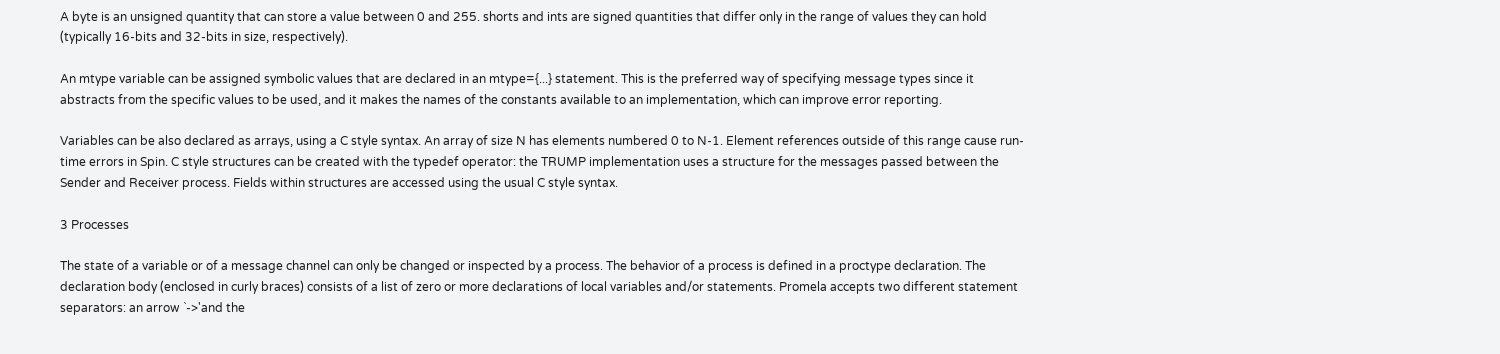A byte is an unsigned quantity that can store a value between 0 and 255. shorts and ints are signed quantities that differ only in the range of values they can hold (typically 16-bits and 32-bits in size, respectively).

An mtype variable can be assigned symbolic values that are declared in an mtype={...} statement. This is the preferred way of specifying message types since it abstracts from the specific values to be used, and it makes the names of the constants available to an implementation, which can improve error reporting.

Variables can be also declared as arrays, using a C style syntax. An array of size N has elements numbered 0 to N-1. Element references outside of this range cause run-time errors in Spin. C style structures can be created with the typedef operator: the TRUMP implementation uses a structure for the messages passed between the Sender and Receiver process. Fields within structures are accessed using the usual C style syntax.

3 Processes

The state of a variable or of a message channel can only be changed or inspected by a process. The behavior of a process is defined in a proctype declaration. The declaration body (enclosed in curly braces) consists of a list of zero or more declarations of local variables and/or statements. Promela accepts two different statement separators: an arrow `->'and the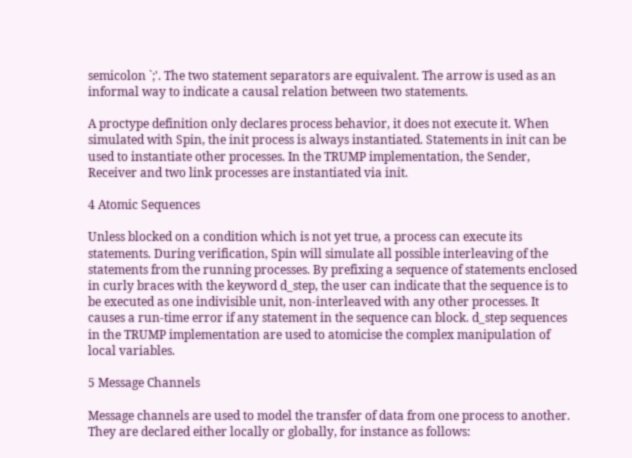semicolon `;'. The two statement separators are equivalent. The arrow is used as an informal way to indicate a causal relation between two statements.

A proctype definition only declares process behavior, it does not execute it. When simulated with Spin, the init process is always instantiated. Statements in init can be used to instantiate other processes. In the TRUMP implementation, the Sender, Receiver and two link processes are instantiated via init.

4 Atomic Sequences

Unless blocked on a condition which is not yet true, a process can execute its statements. During verification, Spin will simulate all possible interleaving of the statements from the running processes. By prefixing a sequence of statements enclosed in curly braces with the keyword d_step, the user can indicate that the sequence is to be executed as one indivisible unit, non-interleaved with any other processes. It causes a run-time error if any statement in the sequence can block. d_step sequences in the TRUMP implementation are used to atomicise the complex manipulation of local variables.

5 Message Channels

Message channels are used to model the transfer of data from one process to another. They are declared either locally or globally, for instance as follows: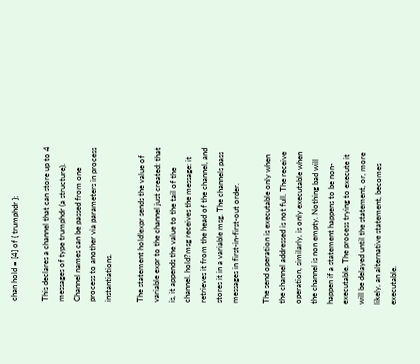chan hold = [4] of { trumphdr };

This declares a channel that can store up to 4 messages of type trumphdr (a structure). Channel names can be passed from one process to another via parameters in process instantiations.

The statement hold!expr sends the value of variable expr to the channel just created: that is, it appends the value to the tail of the channel. hold?msg receives the message: it retrieves it from the head of the channel, and stores it in a variable msg. The channels pass messages in first-in-first-out order.

The send operation is executable only when the channel addressed is not full. The receive operation, similarly, is only executable when the channel is non empty. Nothing bad will happen if a statement happens to be non-executable. The process trying to execute it will be delayed until the statement, or, more likely, an alternative statement, becomes executable.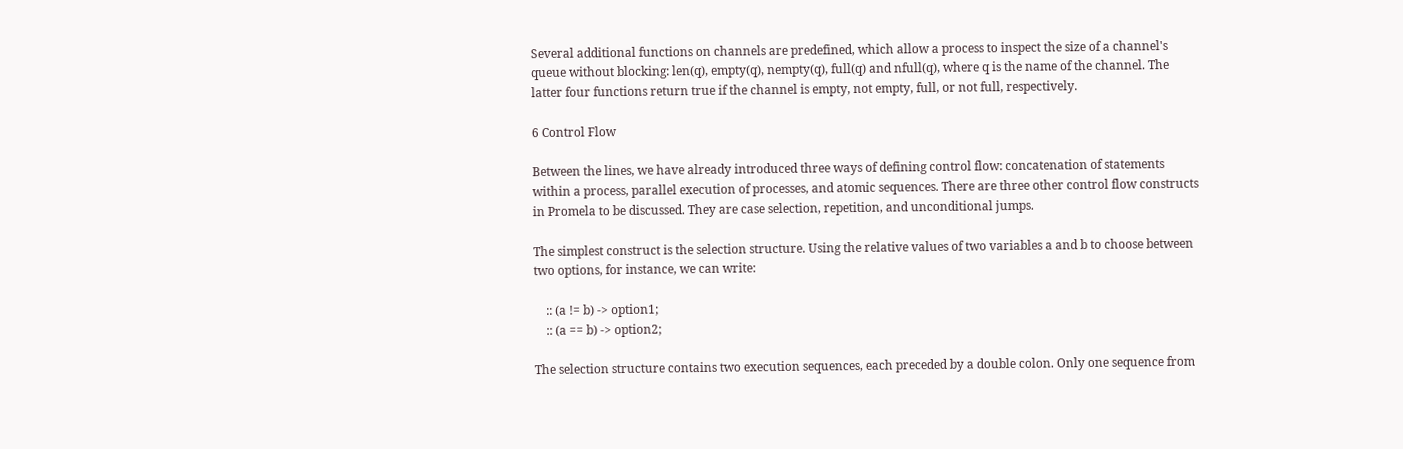Several additional functions on channels are predefined, which allow a process to inspect the size of a channel's queue without blocking: len(q), empty(q), nempty(q), full(q) and nfull(q), where q is the name of the channel. The latter four functions return true if the channel is empty, not empty, full, or not full, respectively.

6 Control Flow

Between the lines, we have already introduced three ways of defining control flow: concatenation of statements within a process, parallel execution of processes, and atomic sequences. There are three other control flow constructs in Promela to be discussed. They are case selection, repetition, and unconditional jumps.

The simplest construct is the selection structure. Using the relative values of two variables a and b to choose between two options, for instance, we can write:

    :: (a != b) -> option1;
    :: (a == b) -> option2;

The selection structure contains two execution sequences, each preceded by a double colon. Only one sequence from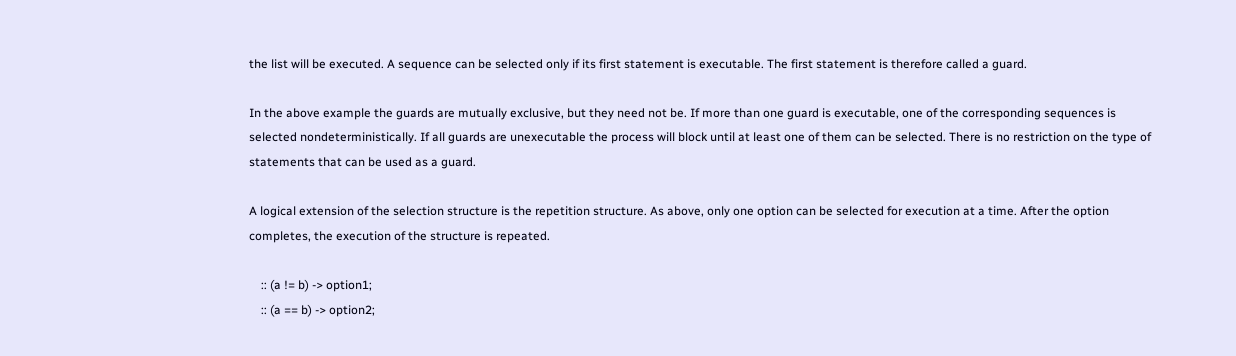the list will be executed. A sequence can be selected only if its first statement is executable. The first statement is therefore called a guard.

In the above example the guards are mutually exclusive, but they need not be. If more than one guard is executable, one of the corresponding sequences is selected nondeterministically. If all guards are unexecutable the process will block until at least one of them can be selected. There is no restriction on the type of statements that can be used as a guard.

A logical extension of the selection structure is the repetition structure. As above, only one option can be selected for execution at a time. After the option completes, the execution of the structure is repeated.

    :: (a != b) -> option1;
    :: (a == b) -> option2;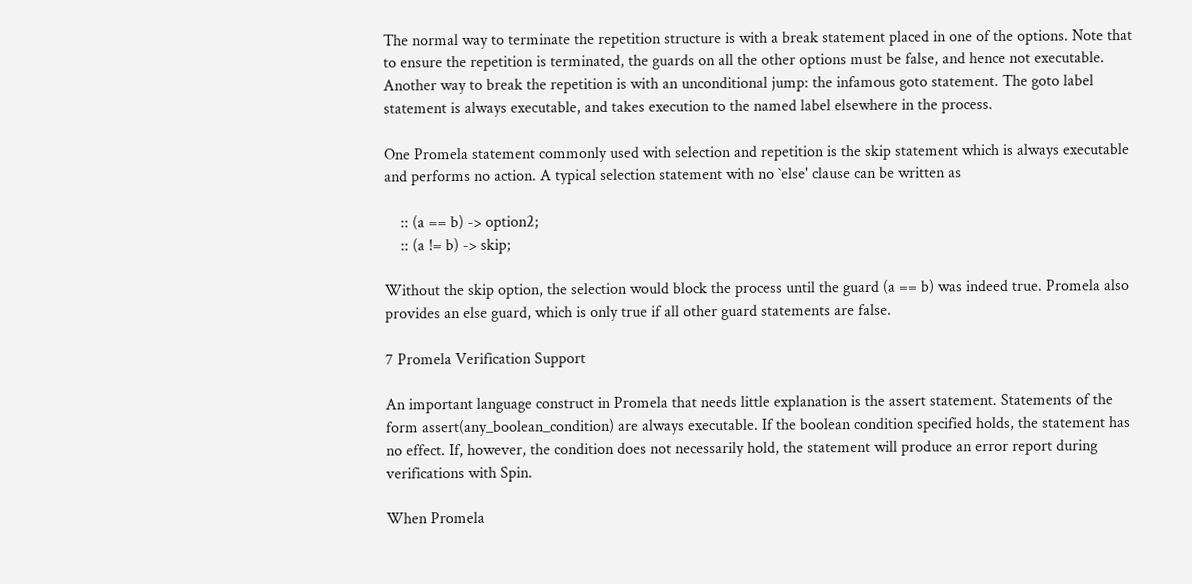The normal way to terminate the repetition structure is with a break statement placed in one of the options. Note that to ensure the repetition is terminated, the guards on all the other options must be false, and hence not executable. Another way to break the repetition is with an unconditional jump: the infamous goto statement. The goto label statement is always executable, and takes execution to the named label elsewhere in the process.

One Promela statement commonly used with selection and repetition is the skip statement which is always executable and performs no action. A typical selection statement with no `else' clause can be written as

    :: (a == b) -> option2;
    :: (a != b) -> skip;

Without the skip option, the selection would block the process until the guard (a == b) was indeed true. Promela also provides an else guard, which is only true if all other guard statements are false.

7 Promela Verification Support

An important language construct in Promela that needs little explanation is the assert statement. Statements of the form assert(any_boolean_condition) are always executable. If the boolean condition specified holds, the statement has no effect. If, however, the condition does not necessarily hold, the statement will produce an error report during verifications with Spin.

When Promela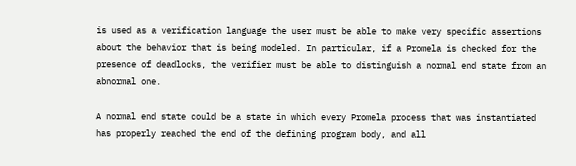is used as a verification language the user must be able to make very specific assertions about the behavior that is being modeled. In particular, if a Promela is checked for the presence of deadlocks, the verifier must be able to distinguish a normal end state from an abnormal one.

A normal end state could be a state in which every Promela process that was instantiated has properly reached the end of the defining program body, and all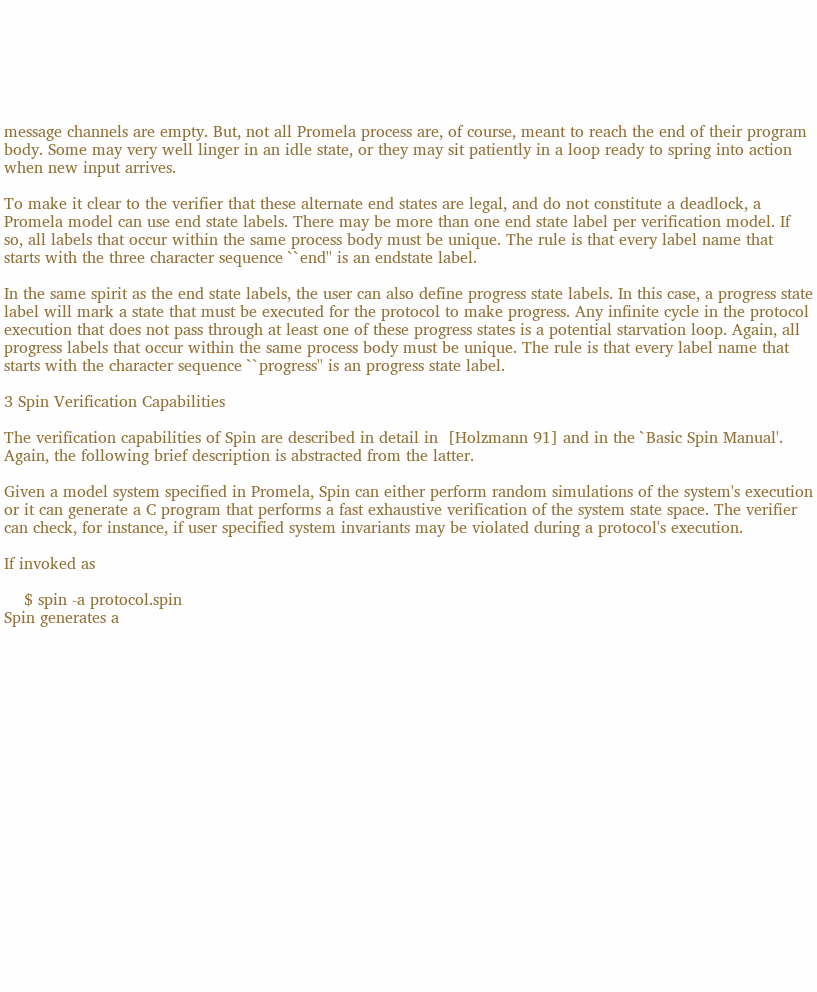message channels are empty. But, not all Promela process are, of course, meant to reach the end of their program body. Some may very well linger in an idle state, or they may sit patiently in a loop ready to spring into action when new input arrives.

To make it clear to the verifier that these alternate end states are legal, and do not constitute a deadlock, a Promela model can use end state labels. There may be more than one end state label per verification model. If so, all labels that occur within the same process body must be unique. The rule is that every label name that starts with the three character sequence ``end'' is an endstate label.

In the same spirit as the end state labels, the user can also define progress state labels. In this case, a progress state label will mark a state that must be executed for the protocol to make progress. Any infinite cycle in the protocol execution that does not pass through at least one of these progress states is a potential starvation loop. Again, all progress labels that occur within the same process body must be unique. The rule is that every label name that starts with the character sequence ``progress'' is an progress state label.

3 Spin Verification Capabilities

The verification capabilities of Spin are described in detail in  [Holzmann 91] and in the `Basic Spin Manual'. Again, the following brief description is abstracted from the latter.

Given a model system specified in Promela, Spin can either perform random simulations of the system's execution or it can generate a C program that performs a fast exhaustive verification of the system state space. The verifier can check, for instance, if user specified system invariants may be violated during a protocol's execution.

If invoked as

    $ spin -a protocol.spin
Spin generates a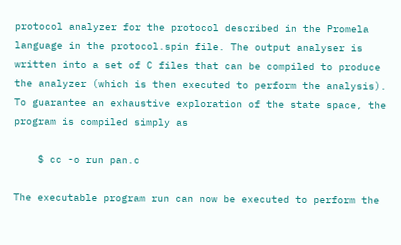protocol analyzer for the protocol described in the Promela language in the protocol.spin file. The output analyser is written into a set of C files that can be compiled to produce the analyzer (which is then executed to perform the analysis). To guarantee an exhaustive exploration of the state space, the program is compiled simply as

    $ cc -o run pan.c

The executable program run can now be executed to perform the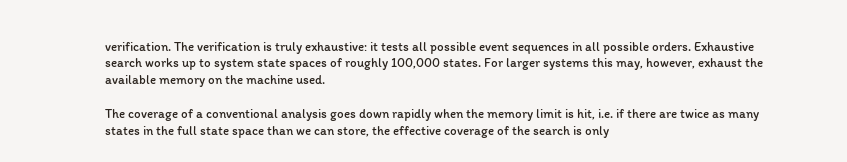verification. The verification is truly exhaustive: it tests all possible event sequences in all possible orders. Exhaustive search works up to system state spaces of roughly 100,000 states. For larger systems this may, however, exhaust the available memory on the machine used.

The coverage of a conventional analysis goes down rapidly when the memory limit is hit, i.e. if there are twice as many states in the full state space than we can store, the effective coverage of the search is only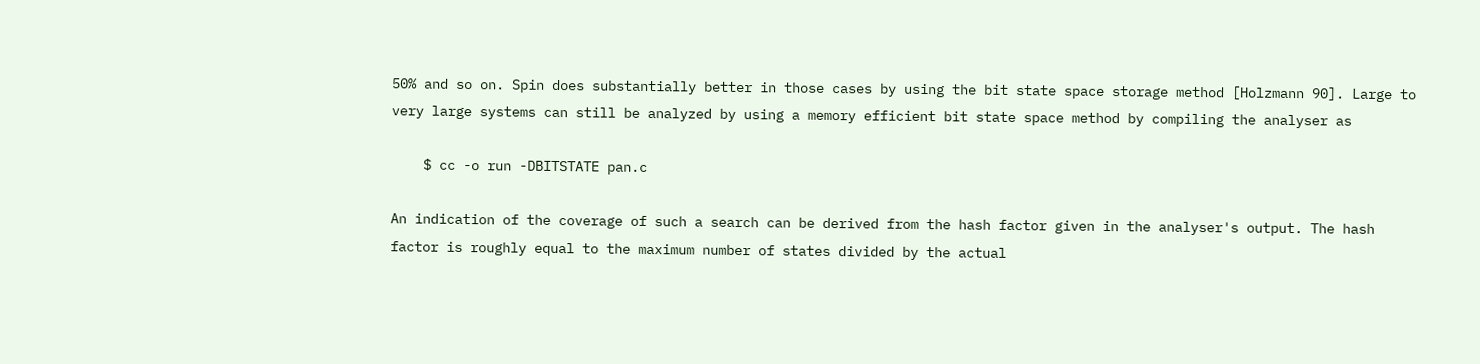50% and so on. Spin does substantially better in those cases by using the bit state space storage method [Holzmann 90]. Large to very large systems can still be analyzed by using a memory efficient bit state space method by compiling the analyser as

    $ cc -o run -DBITSTATE pan.c

An indication of the coverage of such a search can be derived from the hash factor given in the analyser's output. The hash factor is roughly equal to the maximum number of states divided by the actual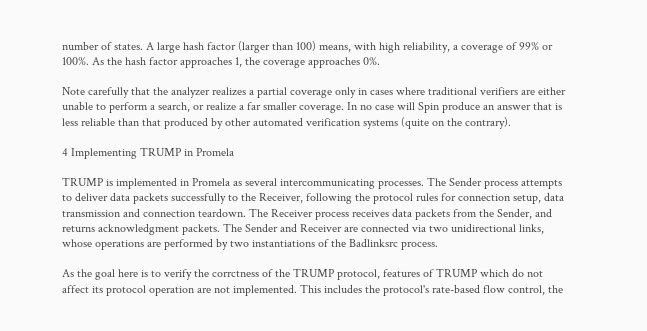number of states. A large hash factor (larger than 100) means, with high reliability, a coverage of 99% or 100%. As the hash factor approaches 1, the coverage approaches 0%.

Note carefully that the analyzer realizes a partial coverage only in cases where traditional verifiers are either unable to perform a search, or realize a far smaller coverage. In no case will Spin produce an answer that is less reliable than that produced by other automated verification systems (quite on the contrary).

4 Implementing TRUMP in Promela

TRUMP is implemented in Promela as several intercommunicating processes. The Sender process attempts to deliver data packets successfully to the Receiver, following the protocol rules for connection setup, data transmission and connection teardown. The Receiver process receives data packets from the Sender, and returns acknowledgment packets. The Sender and Receiver are connected via two unidirectional links, whose operations are performed by two instantiations of the Badlinksrc process.

As the goal here is to verify the corrctness of the TRUMP protocol, features of TRUMP which do not affect its protocol operation are not implemented. This includes the protocol's rate-based flow control, the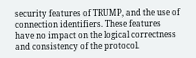security features of TRUMP, and the use of connection identifiers. These features have no impact on the logical correctness and consistency of the protocol.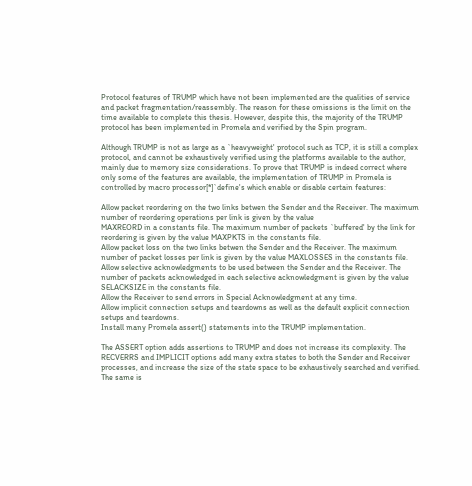Protocol features of TRUMP which have not been implemented are the qualities of service and packet fragmentation/reassembly. The reason for these omissions is the limit on the time available to complete this thesis. However, despite this, the majority of the TRUMP protocol has been implemented in Promela and verified by the Spin program.

Although TRUMP is not as large as a `heavyweight' protocol such as TCP, it is still a complex protocol, and cannot be exhaustively verified using the platforms available to the author, mainly due to memory size considerations. To prove that TRUMP is indeed correct where only some of the features are available, the implementation of TRUMP in Promela is controlled by macro processor[*]`define's which enable or disable certain features:

Allow packet reordering on the two links betwen the Sender and the Receiver. The maximum number of reordering operations per link is given by the value
MAXREORD in a constants file. The maximum number of packets `buffered' by the link for reordering is given by the value MAXPKTS in the constants file.
Allow packet loss on the two links betwen the Sender and the Receiver. The maximum number of packet losses per link is given by the value MAXLOSSES in the constants file.
Allow selective acknowledgments to be used between the Sender and the Receiver. The number of packets acknowledged in each selective acknowledgment is given by the value SELACKSIZE in the constants file.
Allow the Receiver to send errors in Special Acknowledgment at any time.
Allow implicit connection setups and teardowns as well as the default explicit connection setups and teardowns.
Install many Promela assert() statements into the TRUMP implementation.

The ASSERT option adds assertions to TRUMP and does not increase its complexity. The RECVERRS and IMPLICIT options add many extra states to both the Sender and Receiver processes, and increase the size of the state space to be exhaustively searched and verified. The same is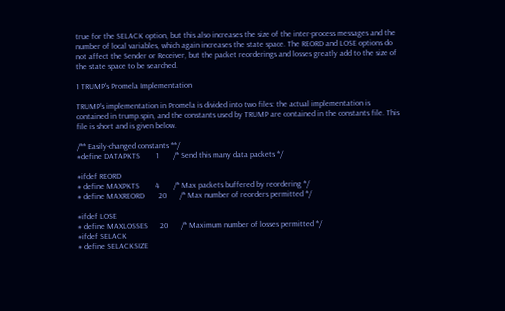true for the SELACK option, but this also increases the size of the inter-process messages and the number of local variables, which again increases the state space. The REORD and LOSE options do not affect the Sender or Receiver, but the packet reorderings and losses greatly add to the size of the state space to be searched.

1 TRUMP's Promela Implementation

TRUMP's implementation in Promela is divided into two files: the actual implementation is contained in trump.spin, and the constants used by TRUMP are contained in the constants file. This file is short and is given below.

/** Easily-changed constants **/
#define DATAPKTS        1       /* Send this many data packets */

#ifdef REORD
# define MAXPKTS        4       /* Max packets buffered by reordering */
# define MAXREORD       20      /* Max number of reorders permitted */

#ifdef LOSE
# define MAXLOSSES      20      /* Maximum number of losses permitted */
#ifdef SELACK
# define SELACKSIZE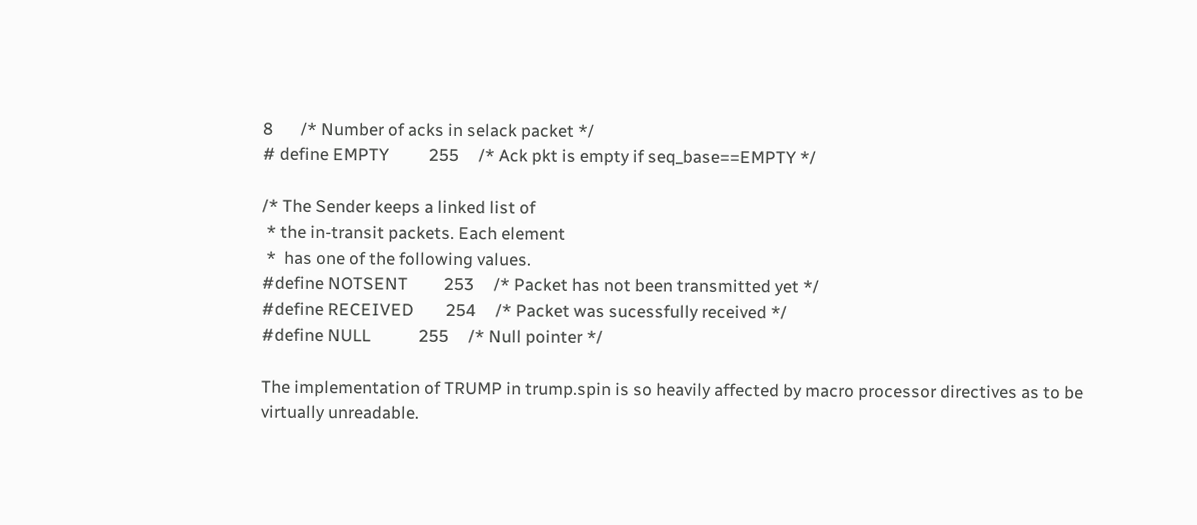8       /* Number of acks in selack packet */
# define EMPTY          255     /* Ack pkt is empty if seq_base==EMPTY */

/* The Sender keeps a linked list of
 * the in-transit packets. Each element
 *  has one of the following values.
#define NOTSENT         253     /* Packet has not been transmitted yet */
#define RECEIVED        254     /* Packet was sucessfully received */
#define NULL            255     /* Null pointer */

The implementation of TRUMP in trump.spin is so heavily affected by macro processor directives as to be virtually unreadable.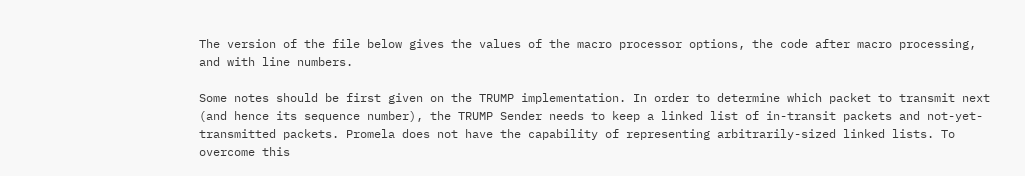The version of the file below gives the values of the macro processor options, the code after macro processing, and with line numbers.

Some notes should be first given on the TRUMP implementation. In order to determine which packet to transmit next (and hence its sequence number), the TRUMP Sender needs to keep a linked list of in-transit packets and not-yet-transmitted packets. Promela does not have the capability of representing arbitrarily-sized linked lists. To overcome this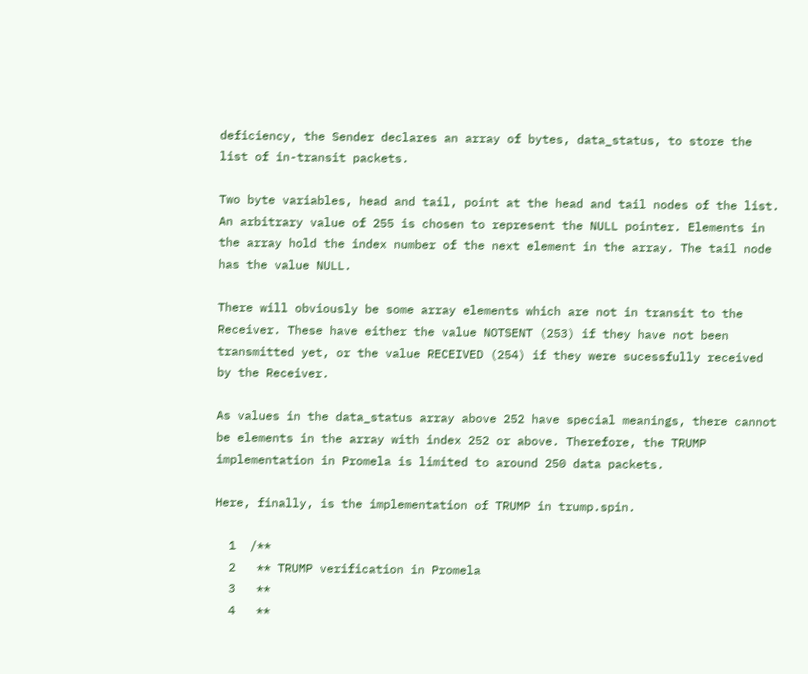deficiency, the Sender declares an array of bytes, data_status, to store the list of in-transit packets.

Two byte variables, head and tail, point at the head and tail nodes of the list. An arbitrary value of 255 is chosen to represent the NULL pointer. Elements in the array hold the index number of the next element in the array. The tail node has the value NULL.

There will obviously be some array elements which are not in transit to the Receiver. These have either the value NOTSENT (253) if they have not been transmitted yet, or the value RECEIVED (254) if they were sucessfully received by the Receiver.

As values in the data_status array above 252 have special meanings, there cannot be elements in the array with index 252 or above. Therefore, the TRUMP implementation in Promela is limited to around 250 data packets.

Here, finally, is the implementation of TRUMP in trump.spin.

  1  /**
  2   ** TRUMP verification in Promela
  3   **
  4   **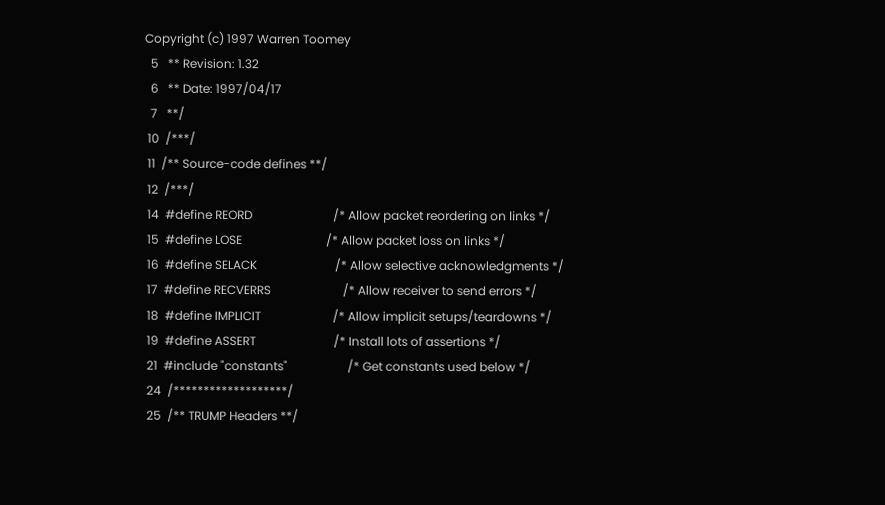Copyright (c) 1997 Warren Toomey
  5   ** Revision: 1.32
  6   ** Date: 1997/04/17
  7   **/
 10  /***/
 11  /** Source-code defines **/
 12  /***/
 14  #define REORD                           /* Allow packet reordering on links */
 15  #define LOSE                            /* Allow packet loss on links */
 16  #define SELACK                          /* Allow selective acknowledgments */
 17  #define RECVERRS                        /* Allow receiver to send errors */
 18  #define IMPLICIT                        /* Allow implicit setups/teardowns */
 19  #define ASSERT                          /* Install lots of assertions */
 21  #include "constants"                    /* Get constants used below */
 24  /*******************/
 25  /** TRUMP Headers **/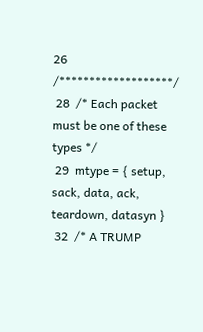26  /*******************/
 28  /* Each packet must be one of these types */
 29  mtype = { setup, sack, data, ack, teardown, datasyn }
 32  /* A TRUMP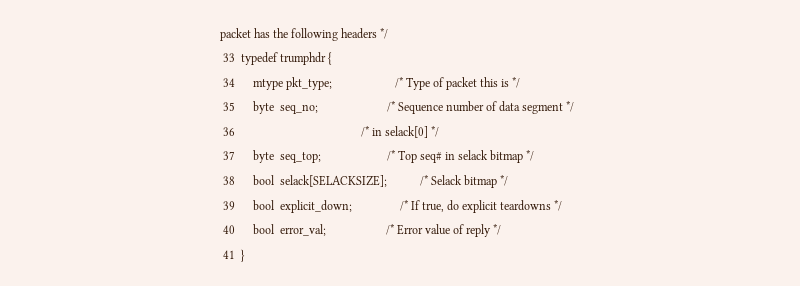packet has the following headers */
 33  typedef trumphdr {
 34      mtype pkt_type;                     /* Type of packet this is */
 35      byte  seq_no;                       /* Sequence number of data segment */
 36                                          /* in selack[0] */
 37      byte  seq_top;                      /* Top seq# in selack bitmap */
 38      bool  selack[SELACKSIZE];           /* Selack bitmap */
 39      bool  explicit_down;                /* If true, do explicit teardowns */
 40      bool  error_val;                    /* Error value of reply */
 41  }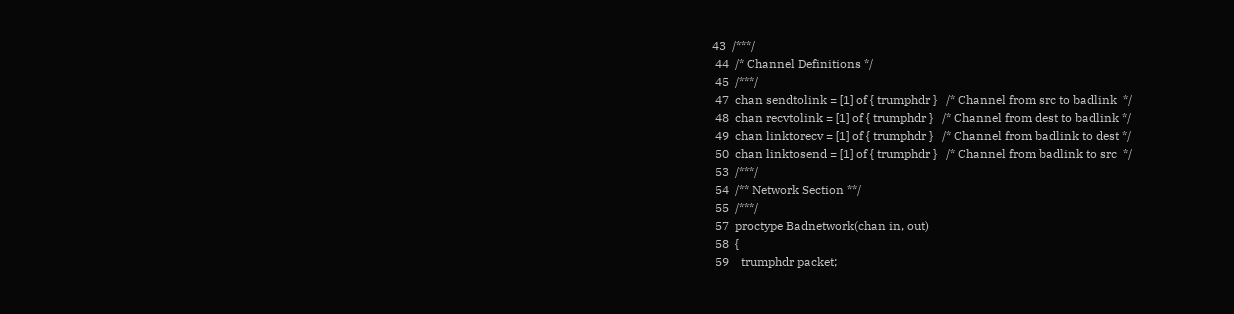43  /***/
 44  /* Channel Definitions */
 45  /***/
 47  chan sendtolink = [1] of { trumphdr }   /* Channel from src to badlink  */
 48  chan recvtolink = [1] of { trumphdr }   /* Channel from dest to badlink */
 49  chan linktorecv = [1] of { trumphdr }   /* Channel from badlink to dest */
 50  chan linktosend = [1] of { trumphdr }   /* Channel from badlink to src  */
 53  /***/
 54  /** Network Section **/
 55  /***/
 57  proctype Badnetwork(chan in, out)
 58  {
 59    trumphdr packet;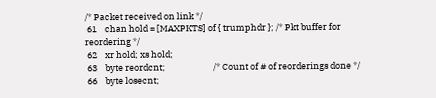/* Packet received on link */
 61    chan hold = [MAXPKTS] of { trumphdr }; /* Pkt buffer for reordering */
 62    xr hold; xs hold;
 63    byte reordcnt;                        /* Count of # of reorderings done */
 66    byte losecnt;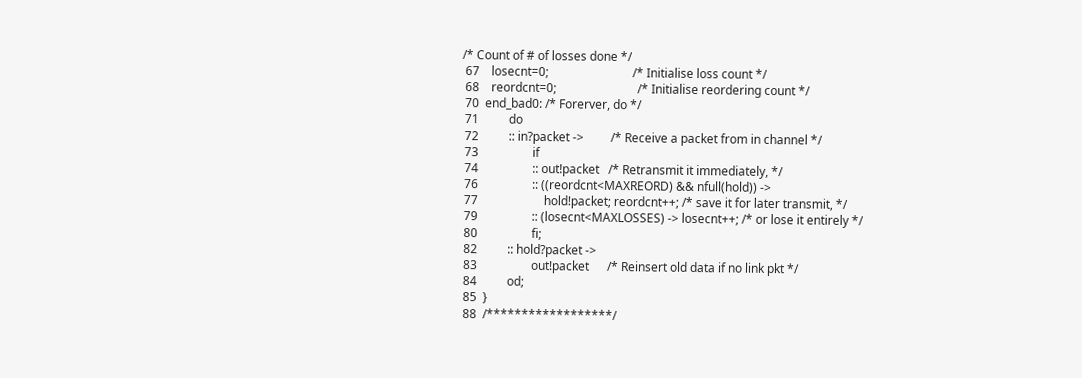/* Count of # of losses done */
 67    losecnt=0;                            /* Initialise loss count */
 68    reordcnt=0;                           /* Initialise reordering count */
 70  end_bad0: /* Forerver, do */
 71          do
 72          :: in?packet ->         /* Receive a packet from in channel */
 73                  if
 74                  :: out!packet   /* Retransmit it immediately, */
 76                  :: ((reordcnt<MAXREORD) && nfull(hold)) ->
 77                      hold!packet; reordcnt++; /* save it for later transmit, */
 79                  :: (losecnt<MAXLOSSES) -> losecnt++; /* or lose it entirely */
 80                  fi;
 82          :: hold?packet ->
 83                  out!packet      /* Reinsert old data if no link pkt */
 84          od;
 85  }
 88  /******************/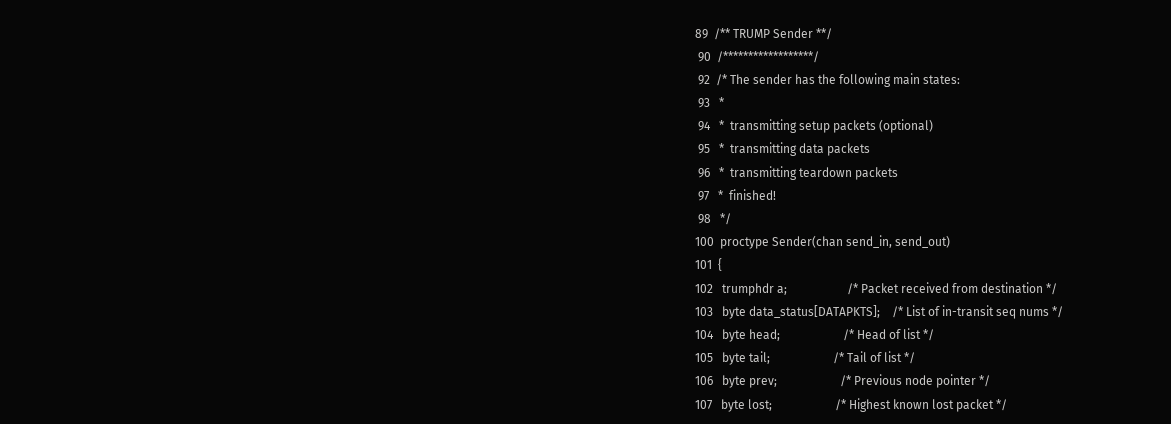89  /** TRUMP Sender **/
 90  /******************/
 92  /* The sender has the following main states:
 93   *
 94   *  transmitting setup packets (optional)
 95   *  transmitting data packets
 96   *  transmitting teardown packets
 97   *  finished!
 98   */
100  proctype Sender(chan send_in, send_out)
101  {
102   trumphdr a;                    /* Packet received from destination */
103   byte data_status[DATAPKTS];    /* List of in-transit seq nums */
104   byte head;                     /* Head of list */
105   byte tail;                     /* Tail of list */
106   byte prev;                     /* Previous node pointer */
107   byte lost;                     /* Highest known lost packet */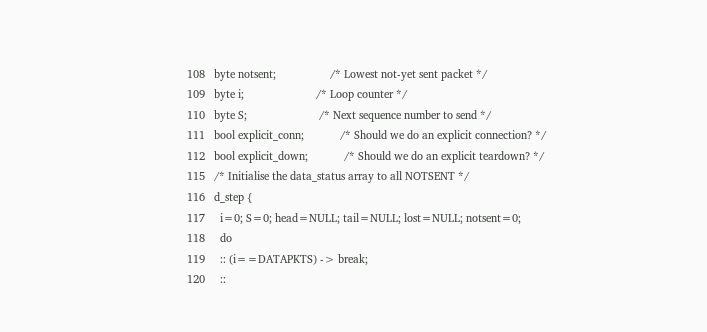108   byte notsent;                  /* Lowest not-yet sent packet */
109   byte i;                        /* Loop counter */
110   byte S;                        /* Next sequence number to send */
111   bool explicit_conn;            /* Should we do an explicit connection? */
112   bool explicit_down;            /* Should we do an explicit teardown? */
115   /* Initialise the data_status array to all NOTSENT */
116   d_step {
117     i=0; S=0; head=NULL; tail=NULL; lost=NULL; notsent=0;
118     do
119     :: (i==DATAPKTS) -> break;
120     ::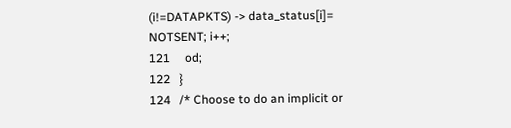(i!=DATAPKTS) -> data_status[i]= NOTSENT; i++;
121     od;
122   }
124   /* Choose to do an implicit or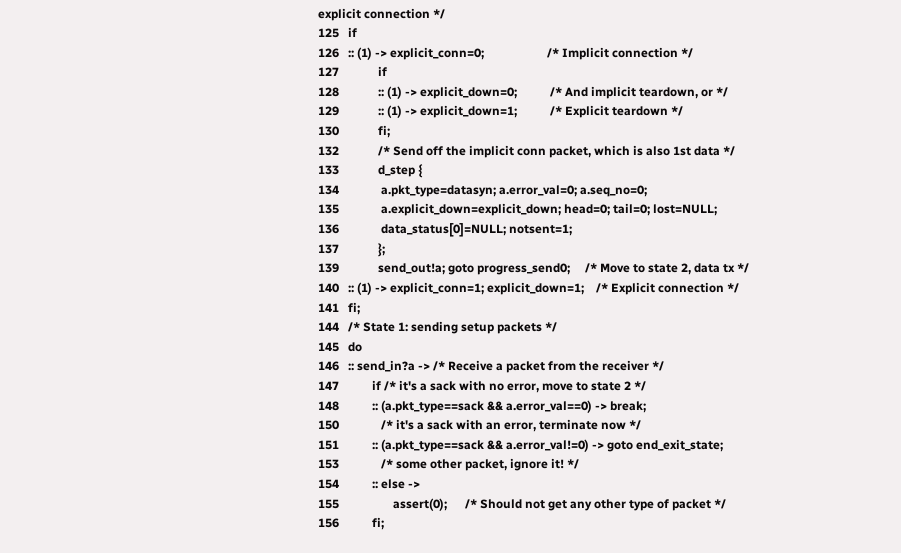explicit connection */
125   if
126   :: (1) -> explicit_conn=0;                     /* Implicit connection */
127             if
128             :: (1) -> explicit_down=0;           /* And implicit teardown, or */
129             :: (1) -> explicit_down=1;           /* Explicit teardown */
130             fi;
132             /* Send off the implicit conn packet, which is also 1st data */
133             d_step {
134              a.pkt_type=datasyn; a.error_val=0; a.seq_no=0;
135              a.explicit_down=explicit_down; head=0; tail=0; lost=NULL;
136              data_status[0]=NULL; notsent=1;
137             };
139             send_out!a; goto progress_send0;     /* Move to state 2, data tx */
140   :: (1) -> explicit_conn=1; explicit_down=1;    /* Explicit connection */
141   fi;
144   /* State 1: sending setup packets */
145   do
146   :: send_in?a -> /* Receive a packet from the receiver */
147           if /* it's a sack with no error, move to state 2 */
148           :: (a.pkt_type==sack && a.error_val==0) -> break;
150              /* it's a sack with an error, terminate now */
151           :: (a.pkt_type==sack && a.error_val!=0) -> goto end_exit_state;
153              /* some other packet, ignore it! */
154           :: else ->
155                  assert(0);      /* Should not get any other type of packet */
156           fi;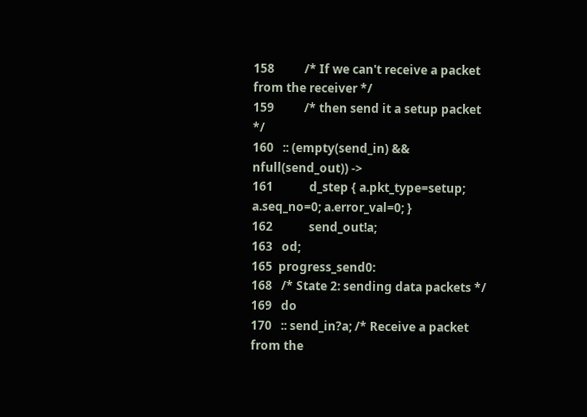158          /* If we can't receive a packet from the receiver */
159          /* then send it a setup packet */
160   :: (empty(send_in) && nfull(send_out)) ->
161            d_step { a.pkt_type=setup; a.seq_no=0; a.error_val=0; }
162            send_out!a;
163   od;
165  progress_send0:
168   /* State 2: sending data packets */
169   do
170   :: send_in?a; /* Receive a packet from the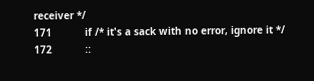receiver */
171           if /* it's a sack with no error, ignore it */
172           ::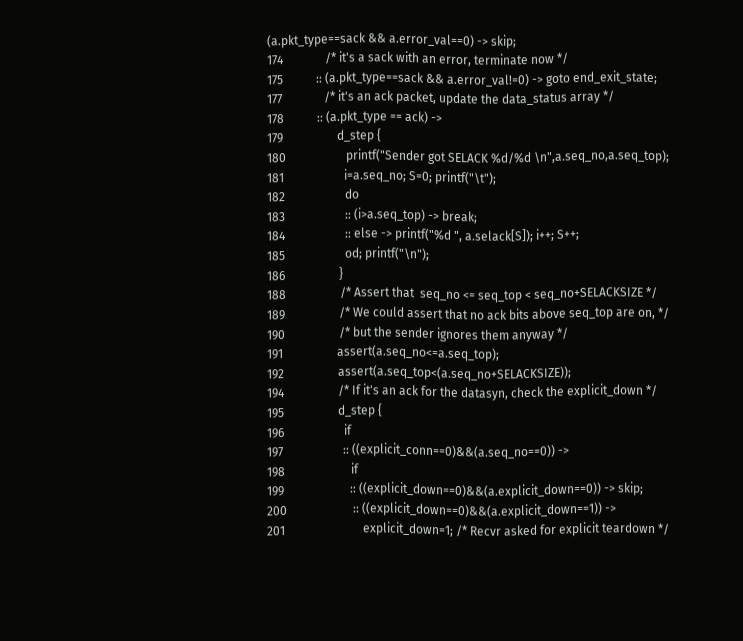(a.pkt_type==sack && a.error_val==0) -> skip;
174              /* it's a sack with an error, terminate now */
175           :: (a.pkt_type==sack && a.error_val!=0) -> goto end_exit_state;
177              /* it's an ack packet, update the data_status array */
178           :: (a.pkt_type == ack) ->
179                  d_step {
180                    printf("Sender got SELACK %d/%d \n",a.seq_no,a.seq_top);
181                    i=a.seq_no; S=0; printf("\t");
182                    do
183                    :: (i>a.seq_top) -> break;
184                    :: else -> printf("%d ", a.selack[S]); i++; S++;
185                    od; printf("\n");
186                  }
188                  /* Assert that  seq_no <= seq_top < seq_no+SELACKSIZE */
189                  /* We could assert that no ack bits above seq_top are on, */
190                  /* but the sender ignores them anyway */
191                  assert(a.seq_no<=a.seq_top);
192                  assert(a.seq_top<(a.seq_no+SELACKSIZE));
194                  /* If it's an ack for the datasyn, check the explicit_down */
195                  d_step {
196                    if
197                    :: ((explicit_conn==0)&&(a.seq_no==0)) ->
198                      if
199                      :: ((explicit_down==0)&&(a.explicit_down==0)) -> skip;
200                      :: ((explicit_down==0)&&(a.explicit_down==1)) ->
201                          explicit_down=1; /* Recvr asked for explicit teardown */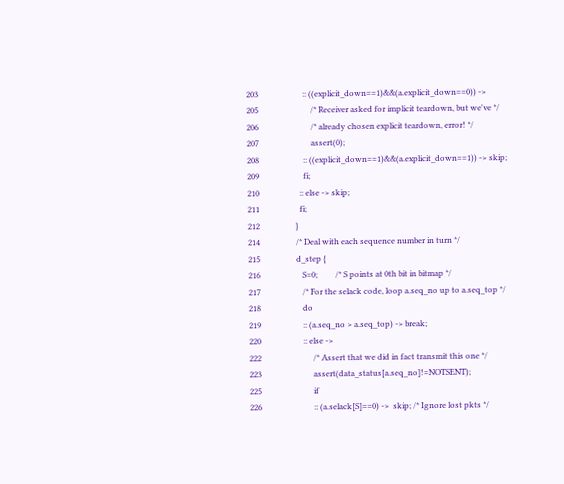203                      :: ((explicit_down==1)&&(a.explicit_down==0)) ->
205                          /* Receiver asked for implicit teardown, but we've */
206                          /* already chosen explicit teardown, error! */
207                          assert(0);
208                      :: ((explicit_down==1)&&(a.explicit_down==1)) -> skip;
209                      fi;
210                    :: else -> skip;
211                    fi;
212                  }
214                  /* Deal with each sequence number in turn */
215                  d_step {
216                     S=0;         /* S points at 0th bit in bitmap */
217                     /* For the selack code, loop a.seq_no up to a.seq_top */
218                     do
219                     :: (a.seq_no > a.seq_top) -> break;
220                     :: else ->
222                          /* Assert that we did in fact transmit this one */
223                          assert(data_status[a.seq_no]!=NOTSENT);
225                          if
226                          :: (a.selack[S]==0) ->  skip; /* Ignore lost pkts */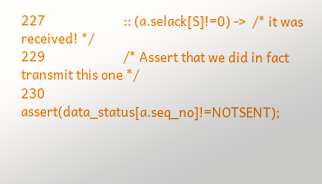227                          :: (a.selack[S]!=0) ->  /* it was received! */
229                          /* Assert that we did in fact transmit this one */
230                                  assert(data_status[a.seq_no]!=NOTSENT);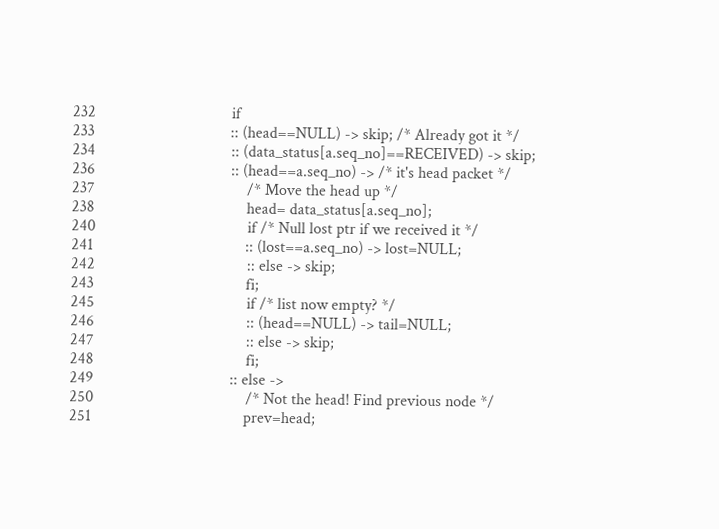232                                  if
233                                  :: (head==NULL) -> skip; /* Already got it */
234                                  :: (data_status[a.seq_no]==RECEIVED) -> skip;
236                                  :: (head==a.seq_no) -> /* it's head packet */
237                                      /* Move the head up */
238                                      head= data_status[a.seq_no];
240                                      if /* Null lost ptr if we received it */
241                                      :: (lost==a.seq_no) -> lost=NULL;
242                                      :: else -> skip;
243                                      fi;
245                                      if /* list now empty? */
246                                      :: (head==NULL) -> tail=NULL;
247                                      :: else -> skip;
248                                      fi;
249                                  :: else ->
250                                      /* Not the head! Find previous node */
251                                      prev=head;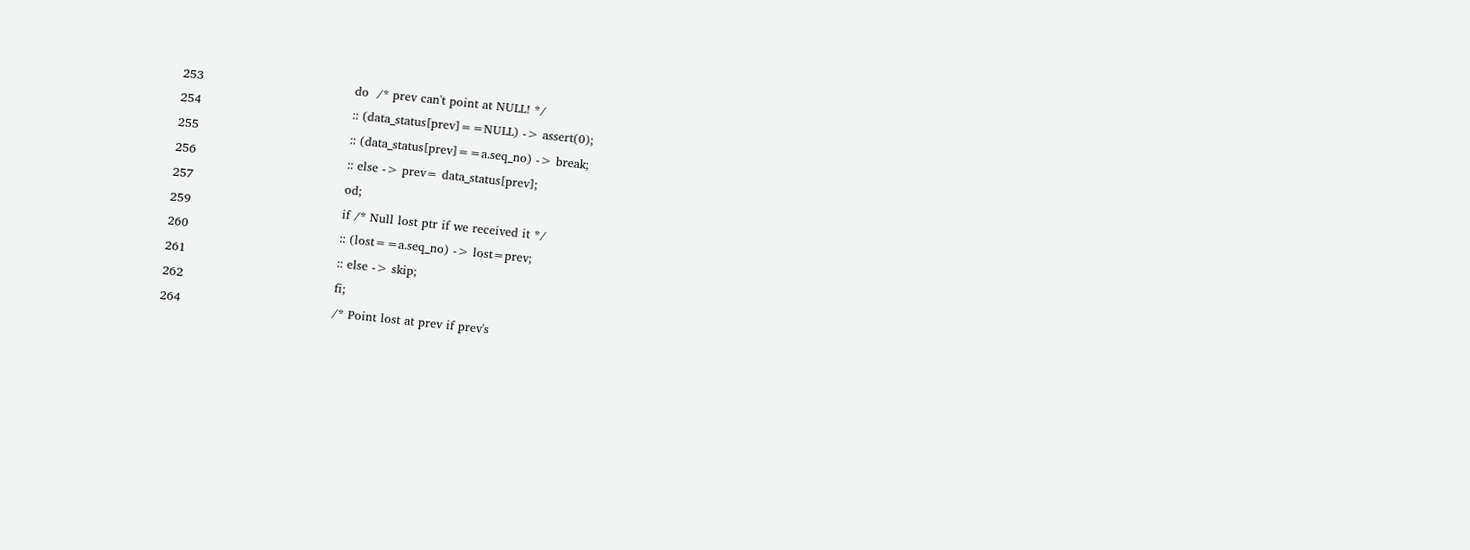253                                      do  /* prev can't point at NULL! */
254                                      :: (data_status[prev]==NULL) -> assert(0);
255                                      :: (data_status[prev]==a.seq_no) -> break;
256                                      :: else -> prev= data_status[prev];
257                                      od;
259                                      if /* Null lost ptr if we received it */
260                                      :: (lost==a.seq_no) -> lost=prev;
261                                      :: else -> skip;
262                                      fi;
264                                      /* Point lost at prev if prev's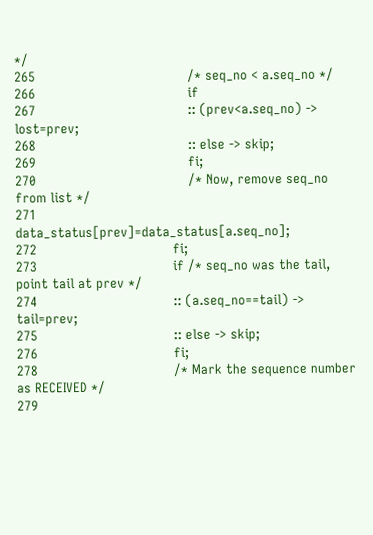*/
265                                      /* seq_no < a.seq_no */
266                                      if
267                                      :: (prev<a.seq_no) -> lost=prev;
268                                      :: else -> skip;
269                                      fi;
270                                      /* Now, remove seq_no from list */
271                                      data_status[prev]=data_status[a.seq_no];
272                                  fi;
273                                  if /* seq_no was the tail, point tail at prev */
274                                  :: (a.seq_no==tail) -> tail=prev;
275                                  :: else -> skip;
276                                  fi;
278                                  /* Mark the sequence number as RECEIVED */
279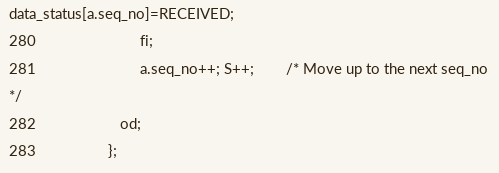data_status[a.seq_no]=RECEIVED;
280                          fi;
281                          a.seq_no++; S++;        /* Move up to the next seq_no */
282                     od;
283                  };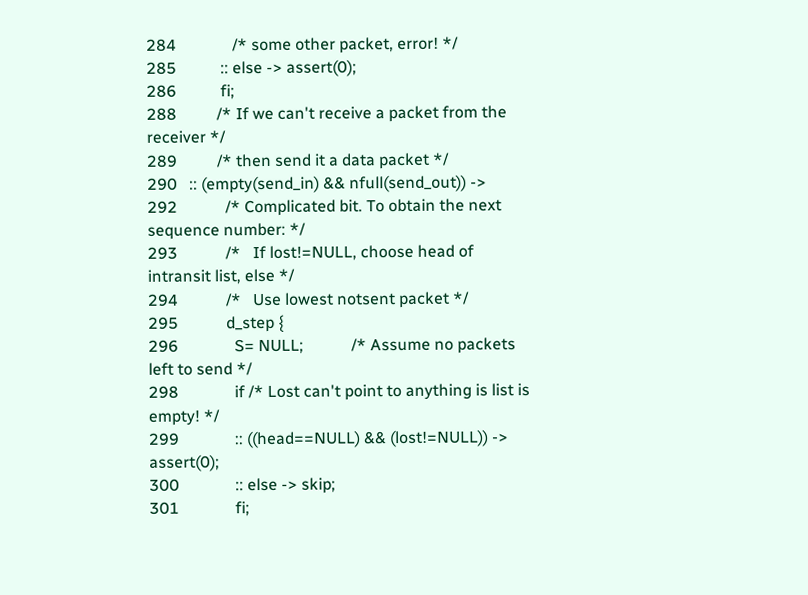284              /* some other packet, error! */
285           :: else -> assert(0);
286           fi;
288          /* If we can't receive a packet from the receiver */
289          /* then send it a data packet */
290   :: (empty(send_in) && nfull(send_out)) ->
292            /* Complicated bit. To obtain the next sequence number: */
293            /*   If lost!=NULL, choose head of intransit list, else */
294            /*   Use lowest notsent packet */
295            d_step {
296              S= NULL;            /* Assume no packets left to send */
298              if /* Lost can't point to anything is list is empty! */
299              :: ((head==NULL) && (lost!=NULL)) -> assert(0);
300              :: else -> skip;
301              fi;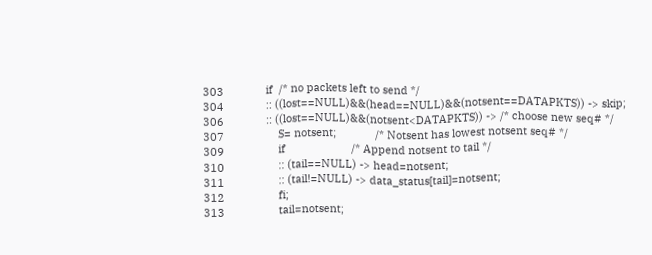303              if  /* no packets left to send */
304              :: ((lost==NULL)&&(head==NULL)&&(notsent==DATAPKTS)) -> skip;
306              :: ((lost==NULL)&&(notsent<DATAPKTS)) -> /* choose new seq# */
307                  S= notsent;             /* Notsent has lowest notsent seq# */
309                  if                      /* Append notsent to tail */
310                  :: (tail==NULL) -> head=notsent;
311                  :: (tail!=NULL) -> data_status[tail]=notsent;
312                  fi;
313                  tail=notsent;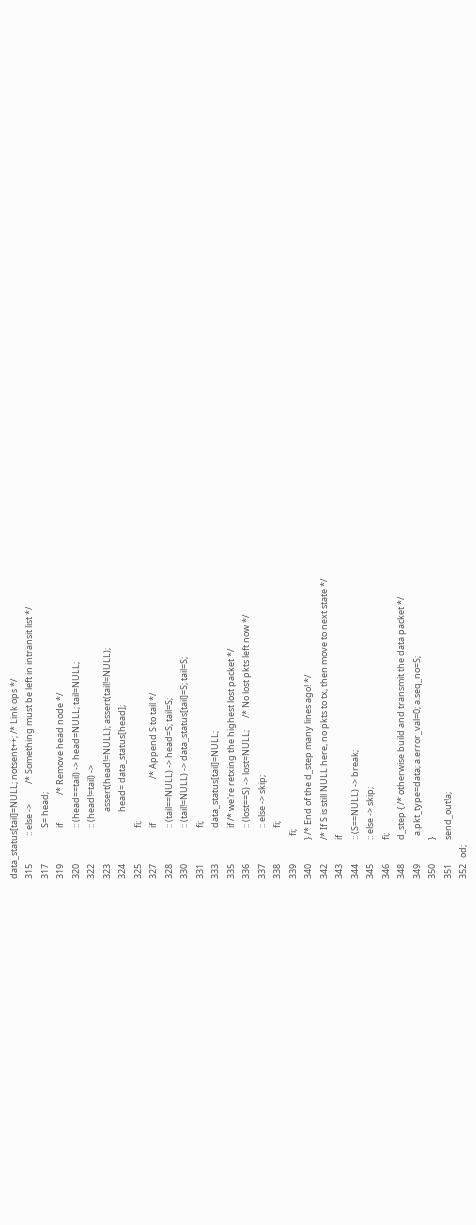data_status[tail]=NULL; notsent++; /* Link ops */
315              :: else ->          /* Something must be left in intransit list */
317                  S= head;
319                  if              /* Remove head node */
320                  :: (head==tail) -> head=NULL; tail=NULL;
322                  :: (head!=tail) ->
323                          assert(head!=NULL); assert(tail!=NULL);
324                          head= data_status[head];
325                  fi;
327                  if                      /* Append S to tail */
328                  :: (tail==NULL) -> head=S; tail=S;
330                  :: (tail!=NULL) -> data_status[tail]=S; tail=S;
331                  fi;
333                  data_status[tail]=NULL;
335                  if /* we're retxing the highest lost packet */
336                  :: (lost==S) -> lost=NULL;      /* No lost pkts left now */
337                  :: else -> skip;
338                  fi;
339              fi;
340            } /* End of the d_step many lines ago! */
342            /* If S is still NULL here, no pkts to tx, then move to next state */
343            if
344            :: (S==NULL) -> break;
345            :: else -> skip;
346            fi;
348            d_step { /* otherwise build and transmit the data packet */
349              a.pkt_type=data; a.error_val=0; a.seq_no=S;
350            }
351            send_out!a;
352   od;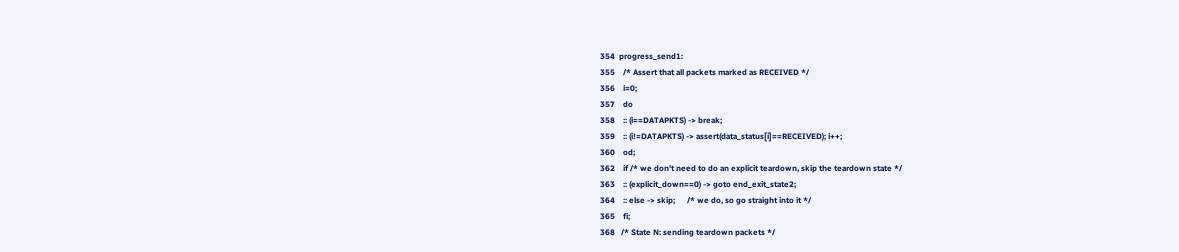354  progress_send1:
355    /* Assert that all packets marked as RECEIVED */
356    i=0;
357    do
358    :: (i==DATAPKTS) -> break;
359    :: (i!=DATAPKTS) -> assert(data_status[i]==RECEIVED); i++;
360    od;
362    if /* we don't need to do an explicit teardown, skip the teardown state */
363    :: (explicit_down==0) -> goto end_exit_state2;
364    :: else -> skip;      /* we do, so go straight into it */
365    fi;
368   /* State N: sending teardown packets */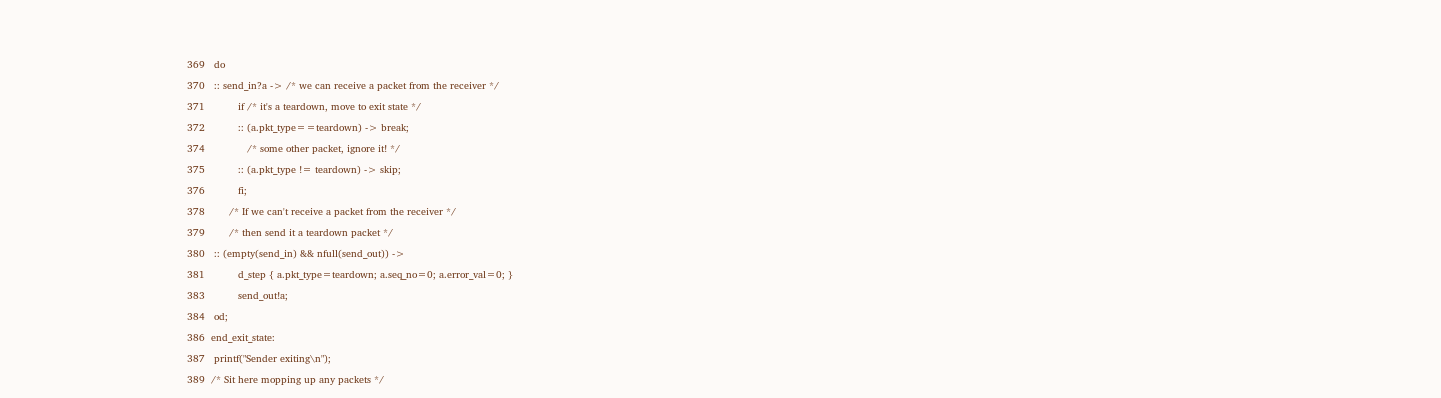369   do
370   :: send_in?a -> /* we can receive a packet from the receiver */
371           if /* it's a teardown, move to exit state */
372           :: (a.pkt_type==teardown) -> break;
374              /* some other packet, ignore it! */
375           :: (a.pkt_type != teardown) -> skip;
376           fi;
378        /* If we can't receive a packet from the receiver */
379        /* then send it a teardown packet */
380   :: (empty(send_in) && nfull(send_out)) ->
381           d_step { a.pkt_type=teardown; a.seq_no=0; a.error_val=0; }
383           send_out!a;
384   od;
386  end_exit_state:
387   printf("Sender exiting\n");
389  /* Sit here mopping up any packets */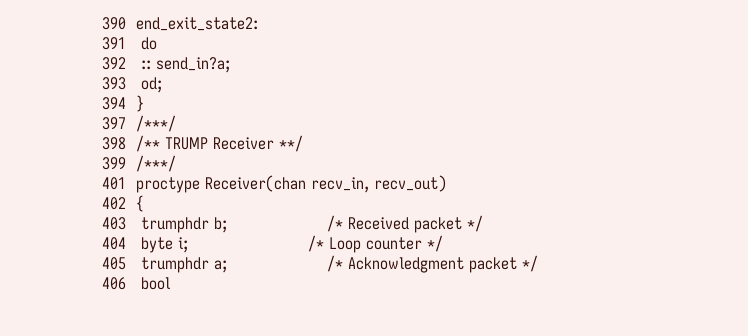390  end_exit_state2:
391   do
392   :: send_in?a;
393   od;
394  }
397  /***/
398  /** TRUMP Receiver **/
399  /***/
401  proctype Receiver(chan recv_in, recv_out)
402  {
403   trumphdr b;                    /* Received packet */
404   byte i;                        /* Loop counter */
405   trumphdr a;                    /* Acknowledgment packet */
406   bool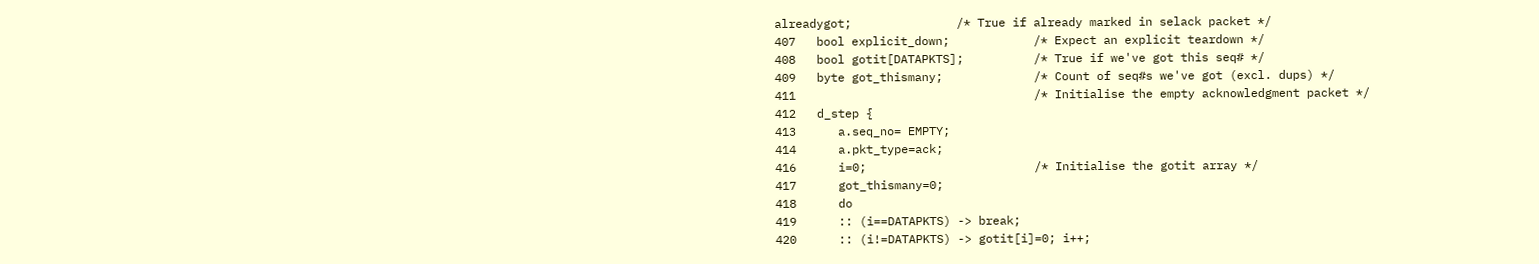alreadygot;               /* True if already marked in selack packet */
407   bool explicit_down;            /* Expect an explicit teardown */
408   bool gotit[DATAPKTS];          /* True if we've got this seq# */
409   byte got_thismany;             /* Count of seq#s we've got (excl. dups) */
411                                  /* Initialise the empty acknowledgment packet */
412   d_step {
413      a.seq_no= EMPTY;
414      a.pkt_type=ack;
416      i=0;                        /* Initialise the gotit array */
417      got_thismany=0;
418      do
419      :: (i==DATAPKTS) -> break;
420      :: (i!=DATAPKTS) -> gotit[i]=0; i++;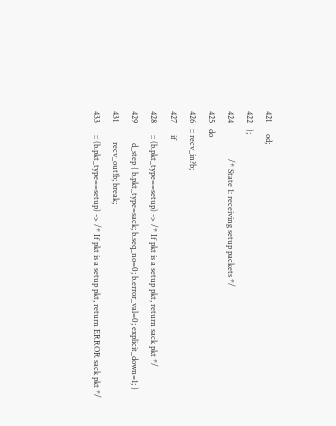421      od;
422   };
424                  /* State 1: receiving setup packets */
425   do
426   :: recv_in?b;
427      if
428      :: (b.pkt_type==setup) -> /* If pkt is a setup pkt, return sack pkt */
429          d_step { b.pkt_type=sack; b.seq_no=0; b.error_val=0; explicit_down=1; }
431          recv_out!b; break;
433      :: (b.pkt_type==setup) -> /* If pkt is a setup pkt, return ERROR sack pkt */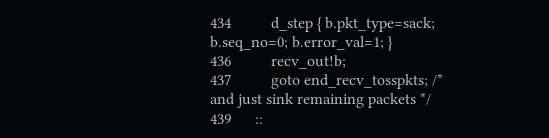434          d_step { b.pkt_type=sack; b.seq_no=0; b.error_val=1; }
436          recv_out!b;
437          goto end_recv_tosspkts; /* and just sink remaining packets */
439      ::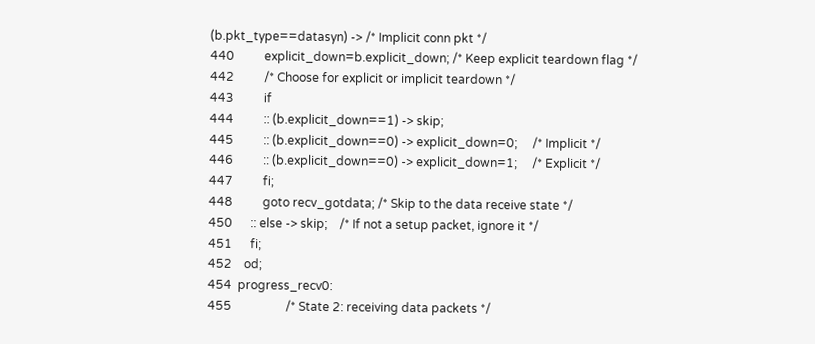(b.pkt_type==datasyn) -> /* Implicit conn pkt */
440          explicit_down=b.explicit_down; /* Keep explicit teardown flag */
442          /* Choose for explicit or implicit teardown */
443          if
444          :: (b.explicit_down==1) -> skip;
445          :: (b.explicit_down==0) -> explicit_down=0;     /* Implicit */
446          :: (b.explicit_down==0) -> explicit_down=1;     /* Explicit */
447          fi;
448          goto recv_gotdata; /* Skip to the data receive state */
450      :: else -> skip;    /* If not a setup packet, ignore it */
451      fi;
452    od;
454  progress_recv0:
455                  /* State 2: receiving data packets */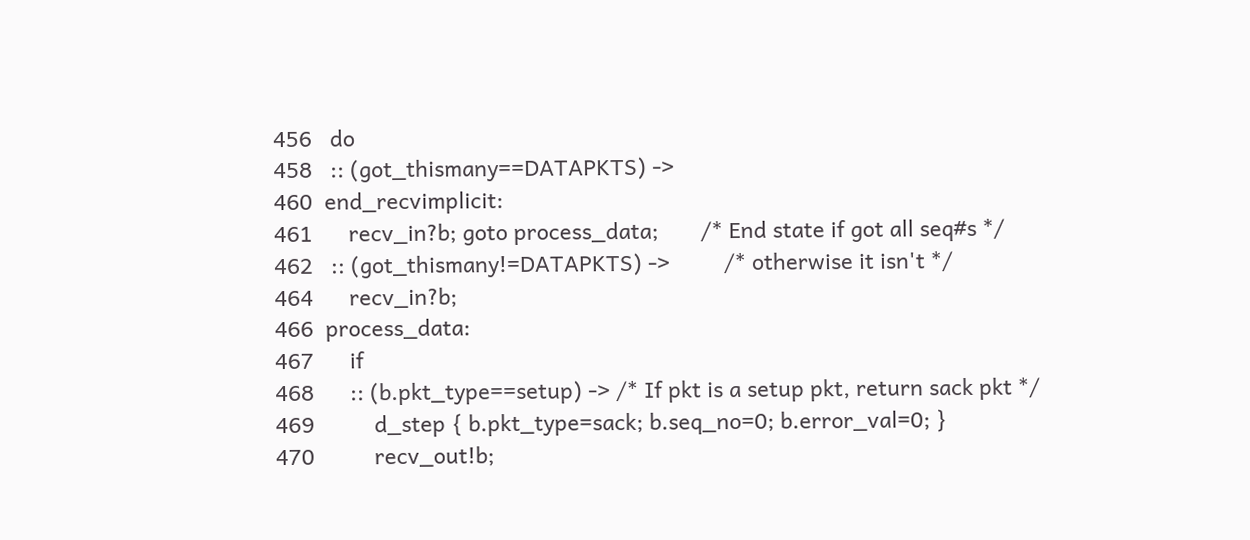456   do
458   :: (got_thismany==DATAPKTS) ->
460  end_recvimplicit:
461      recv_in?b; goto process_data;       /* End state if got all seq#s */
462   :: (got_thismany!=DATAPKTS) ->         /* otherwise it isn't */
464      recv_in?b;
466  process_data:
467      if
468      :: (b.pkt_type==setup) -> /* If pkt is a setup pkt, return sack pkt */
469          d_step { b.pkt_type=sack; b.seq_no=0; b.error_val=0; }
470          recv_out!b;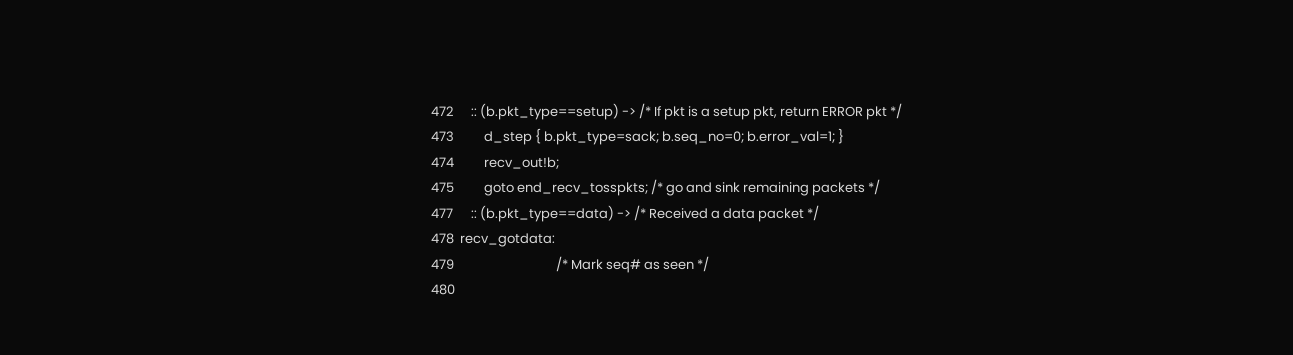472      :: (b.pkt_type==setup) -> /* If pkt is a setup pkt, return ERROR pkt */
473          d_step { b.pkt_type=sack; b.seq_no=0; b.error_val=1; }
474          recv_out!b;
475          goto end_recv_tosspkts; /* go and sink remaining packets */
477      :: (b.pkt_type==data) -> /* Received a data packet */
478  recv_gotdata:
479                                  /* Mark seq# as seen */
480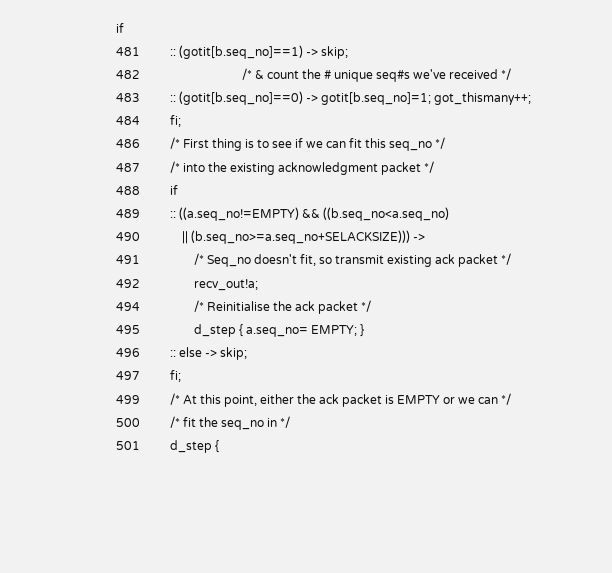if
481          :: (gotit[b.seq_no]==1) -> skip;
482                                  /* & count the # unique seq#s we've received */
483          :: (gotit[b.seq_no]==0) -> gotit[b.seq_no]=1; got_thismany++;
484          fi;
486          /* First thing is to see if we can fit this seq_no */
487          /* into the existing acknowledgment packet */
488          if
489          :: ((a.seq_no!=EMPTY) && ((b.seq_no<a.seq_no)
490              || (b.seq_no>=a.seq_no+SELACKSIZE))) ->
491                  /* Seq_no doesn't fit, so transmit existing ack packet */
492                  recv_out!a;
494                  /* Reinitialise the ack packet */
495                  d_step { a.seq_no= EMPTY; }
496          :: else -> skip;
497          fi;
499          /* At this point, either the ack packet is EMPTY or we can */
500          /* fit the seq_no in */
501          d_step {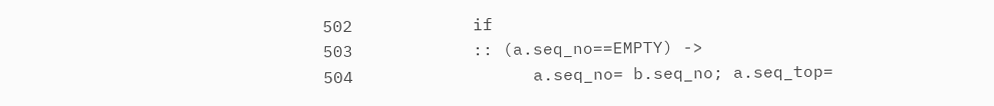502            if
503            :: (a.seq_no==EMPTY) ->
504                  a.seq_no= b.seq_no; a.seq_top=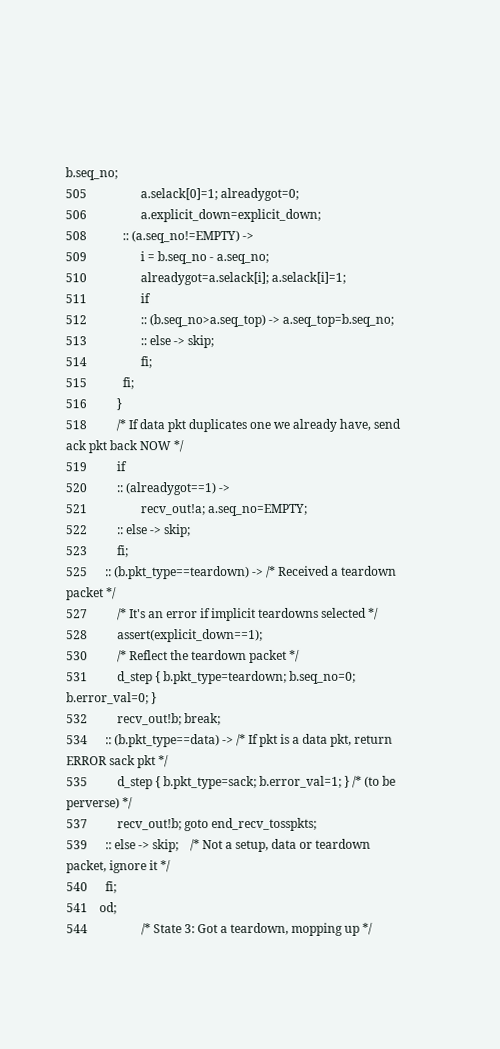b.seq_no;
505                  a.selack[0]=1; alreadygot=0;
506                  a.explicit_down=explicit_down;
508            :: (a.seq_no!=EMPTY) ->
509                  i = b.seq_no - a.seq_no;
510                  alreadygot=a.selack[i]; a.selack[i]=1;
511                  if
512                  :: (b.seq_no>a.seq_top) -> a.seq_top=b.seq_no;
513                  :: else -> skip;
514                  fi;
515            fi;
516          }
518          /* If data pkt duplicates one we already have, send ack pkt back NOW */
519          if
520          :: (alreadygot==1) ->
521                  recv_out!a; a.seq_no=EMPTY;
522          :: else -> skip;
523          fi;
525      :: (b.pkt_type==teardown) -> /* Received a teardown packet */
527          /* It's an error if implicit teardowns selected */
528          assert(explicit_down==1);
530          /* Reflect the teardown packet */
531          d_step { b.pkt_type=teardown; b.seq_no=0; b.error_val=0; }
532          recv_out!b; break;
534      :: (b.pkt_type==data) -> /* If pkt is a data pkt, return ERROR sack pkt */
535          d_step { b.pkt_type=sack; b.error_val=1; } /* (to be perverse) */
537          recv_out!b; goto end_recv_tosspkts;
539      :: else -> skip;    /* Not a setup, data or teardown packet, ignore it */
540      fi;
541    od;
544                  /* State 3: Got a teardown, mopping up */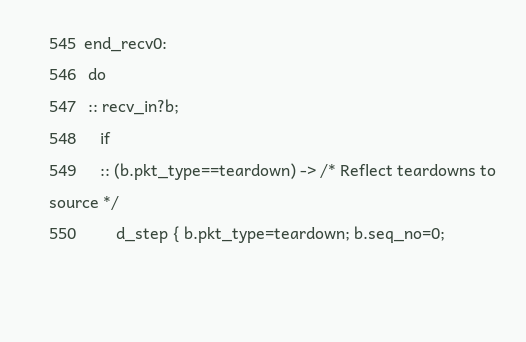545  end_recv0:
546   do
547   :: recv_in?b;
548      if
549      :: (b.pkt_type==teardown) -> /* Reflect teardowns to source */
550          d_step { b.pkt_type=teardown; b.seq_no=0;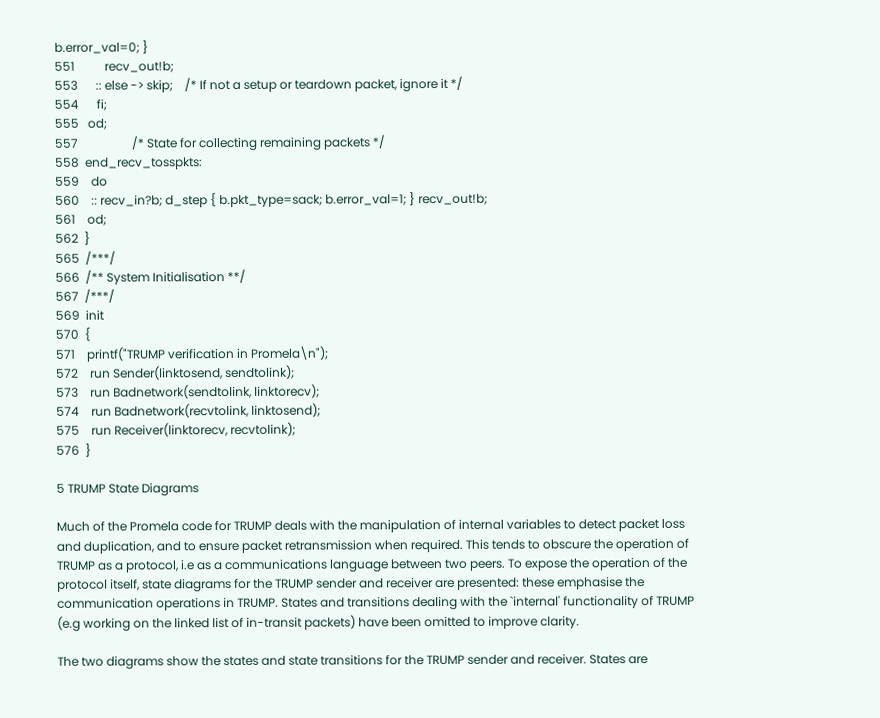b.error_val=0; }
551          recv_out!b;
553      :: else -> skip;    /* If not a setup or teardown packet, ignore it */
554      fi;
555   od;
557                  /* State for collecting remaining packets */
558  end_recv_tosspkts:
559    do
560    :: recv_in?b; d_step { b.pkt_type=sack; b.error_val=1; } recv_out!b;
561    od;
562  }
565  /***/
566  /** System Initialisation **/
567  /***/
569  init
570  {
571    printf("TRUMP verification in Promela\n");
572    run Sender(linktosend, sendtolink);
573    run Badnetwork(sendtolink, linktorecv);
574    run Badnetwork(recvtolink, linktosend);
575    run Receiver(linktorecv, recvtolink);
576  }

5 TRUMP State Diagrams

Much of the Promela code for TRUMP deals with the manipulation of internal variables to detect packet loss and duplication, and to ensure packet retransmission when required. This tends to obscure the operation of TRUMP as a protocol, i.e as a communications language between two peers. To expose the operation of the protocol itself, state diagrams for the TRUMP sender and receiver are presented: these emphasise the communication operations in TRUMP. States and transitions dealing with the `internal' functionality of TRUMP (e.g working on the linked list of in-transit packets) have been omitted to improve clarity.

The two diagrams show the states and state transitions for the TRUMP sender and receiver. States are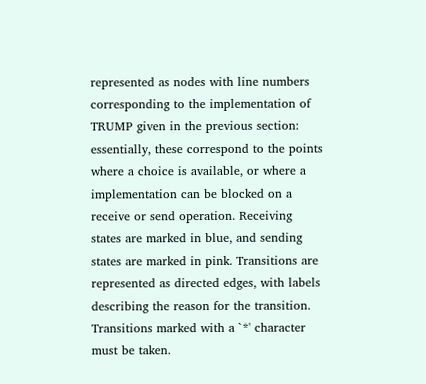represented as nodes with line numbers corresponding to the implementation of TRUMP given in the previous section: essentially, these correspond to the points where a choice is available, or where a implementation can be blocked on a receive or send operation. Receiving states are marked in blue, and sending states are marked in pink. Transitions are represented as directed edges, with labels describing the reason for the transition. Transitions marked with a `*' character must be taken.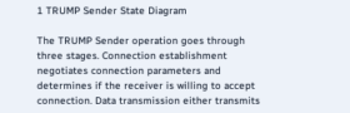1 TRUMP Sender State Diagram

The TRUMP Sender operation goes through three stages. Connection establishment negotiates connection parameters and determines if the receiver is willing to accept connection. Data transmission either transmits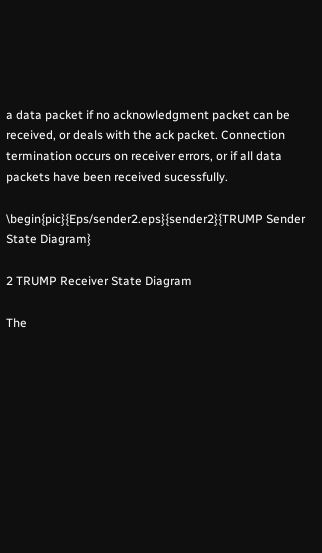a data packet if no acknowledgment packet can be received, or deals with the ack packet. Connection termination occurs on receiver errors, or if all data packets have been received sucessfully.

\begin{pic}{Eps/sender2.eps}{sender2}{TRUMP Sender State Diagram}

2 TRUMP Receiver State Diagram

The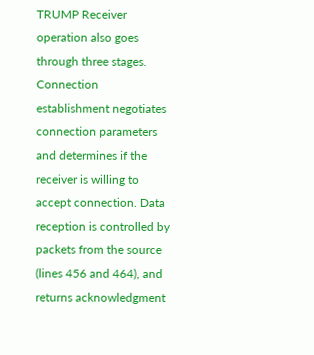TRUMP Receiver operation also goes through three stages. Connection establishment negotiates connection parameters and determines if the receiver is willing to accept connection. Data reception is controlled by packets from the source (lines 456 and 464), and returns acknowledgment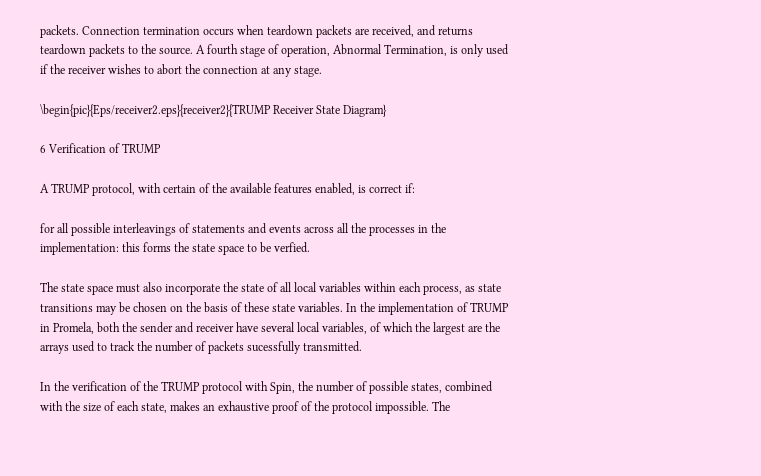packets. Connection termination occurs when teardown packets are received, and returns teardown packets to the source. A fourth stage of operation, Abnormal Termination, is only used if the receiver wishes to abort the connection at any stage.

\begin{pic}{Eps/receiver2.eps}{receiver2}{TRUMP Receiver State Diagram}

6 Verification of TRUMP

A TRUMP protocol, with certain of the available features enabled, is correct if:

for all possible interleavings of statements and events across all the processes in the implementation: this forms the state space to be verfied.

The state space must also incorporate the state of all local variables within each process, as state transitions may be chosen on the basis of these state variables. In the implementation of TRUMP in Promela, both the sender and receiver have several local variables, of which the largest are the arrays used to track the number of packets sucessfully transmitted.

In the verification of the TRUMP protocol with Spin, the number of possible states, combined with the size of each state, makes an exhaustive proof of the protocol impossible. The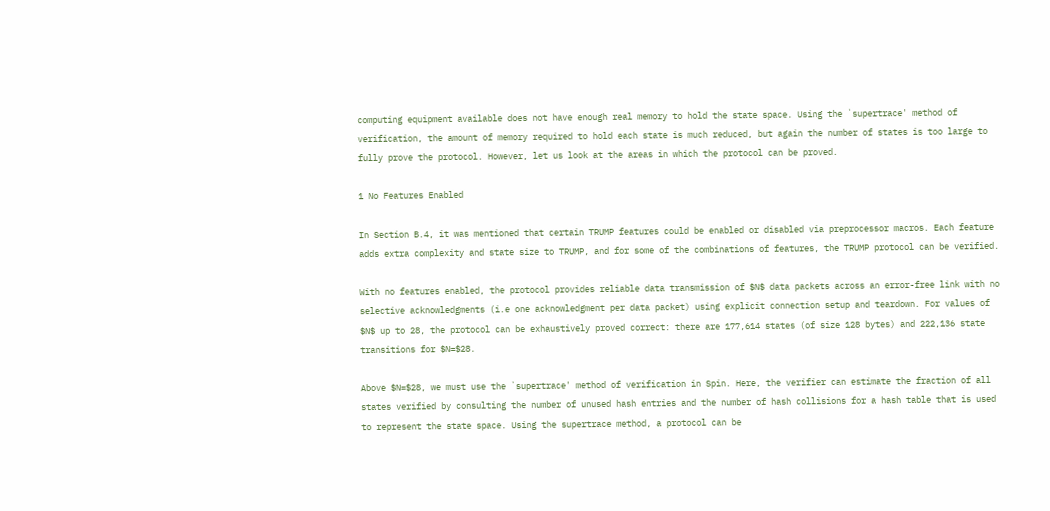computing equipment available does not have enough real memory to hold the state space. Using the `supertrace' method of verification, the amount of memory required to hold each state is much reduced, but again the number of states is too large to fully prove the protocol. However, let us look at the areas in which the protocol can be proved.

1 No Features Enabled

In Section B.4, it was mentioned that certain TRUMP features could be enabled or disabled via preprocessor macros. Each feature adds extra complexity and state size to TRUMP, and for some of the combinations of features, the TRUMP protocol can be verified.

With no features enabled, the protocol provides reliable data transmission of $N$ data packets across an error-free link with no selective acknowledgments (i.e one acknowledgment per data packet) using explicit connection setup and teardown. For values of $N$ up to 28, the protocol can be exhaustively proved correct: there are 177,614 states (of size 128 bytes) and 222,136 state transitions for $N=$28.

Above $N=$28, we must use the `supertrace' method of verification in Spin. Here, the verifier can estimate the fraction of all states verified by consulting the number of unused hash entries and the number of hash collisions for a hash table that is used to represent the state space. Using the supertrace method, a protocol can be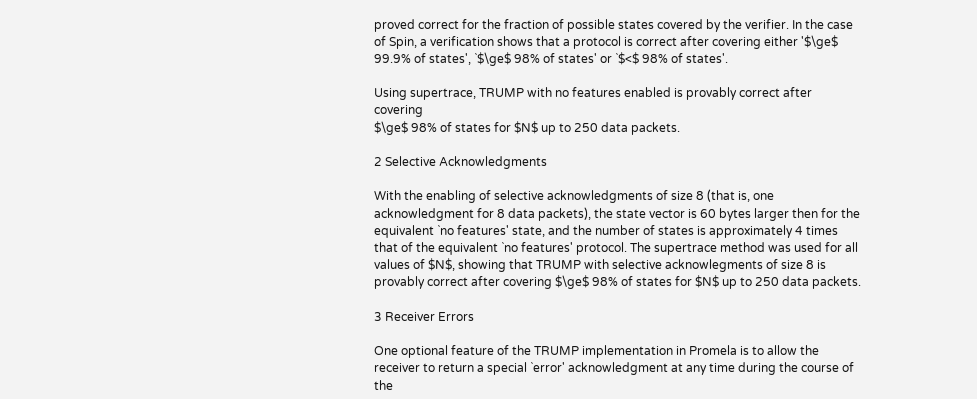proved correct for the fraction of possible states covered by the verifier. In the case of Spin, a verification shows that a protocol is correct after covering either '$\ge$ 99.9% of states', `$\ge$ 98% of states' or `$<$ 98% of states'.

Using supertrace, TRUMP with no features enabled is provably correct after covering
$\ge$ 98% of states for $N$ up to 250 data packets.

2 Selective Acknowledgments

With the enabling of selective acknowledgments of size 8 (that is, one acknowledgment for 8 data packets), the state vector is 60 bytes larger then for the equivalent `no features' state, and the number of states is approximately 4 times that of the equivalent `no features' protocol. The supertrace method was used for all values of $N$, showing that TRUMP with selective acknowlegments of size 8 is provably correct after covering $\ge$ 98% of states for $N$ up to 250 data packets.

3 Receiver Errors

One optional feature of the TRUMP implementation in Promela is to allow the receiver to return a special `error' acknowledgment at any time during the course of the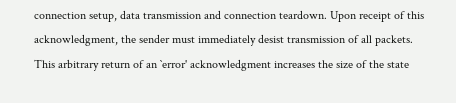connection setup, data transmission and connection teardown. Upon receipt of this acknowledgment, the sender must immediately desist transmission of all packets. This arbitrary return of an `error' acknowledgment increases the size of the state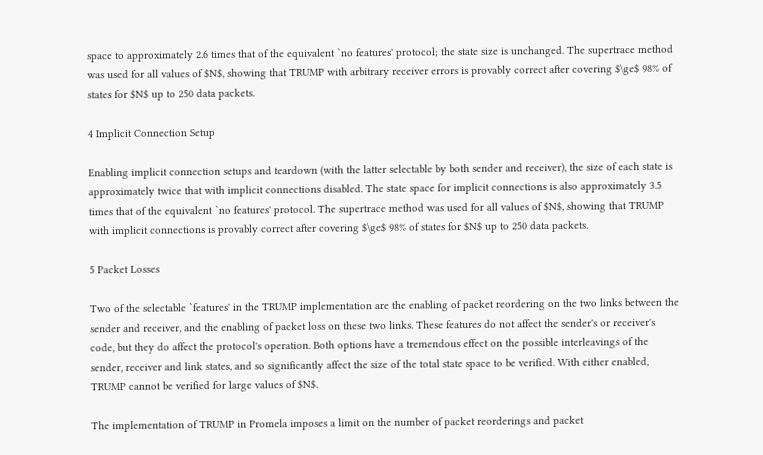space to approximately 2.6 times that of the equivalent `no features' protocol; the state size is unchanged. The supertrace method was used for all values of $N$, showing that TRUMP with arbitrary receiver errors is provably correct after covering $\ge$ 98% of states for $N$ up to 250 data packets.

4 Implicit Connection Setup

Enabling implicit connection setups and teardown (with the latter selectable by both sender and receiver), the size of each state is approximately twice that with implicit connections disabled. The state space for implicit connections is also approximately 3.5 times that of the equivalent `no features' protocol. The supertrace method was used for all values of $N$, showing that TRUMP with implicit connections is provably correct after covering $\ge$ 98% of states for $N$ up to 250 data packets.

5 Packet Losses

Two of the selectable `features' in the TRUMP implementation are the enabling of packet reordering on the two links between the sender and receiver, and the enabling of packet loss on these two links. These features do not affect the sender's or receiver's code, but they do affect the protocol's operation. Both options have a tremendous effect on the possible interleavings of the sender, receiver and link states, and so significantly affect the size of the total state space to be verified. With either enabled, TRUMP cannot be verified for large values of $N$.

The implementation of TRUMP in Promela imposes a limit on the number of packet reorderings and packet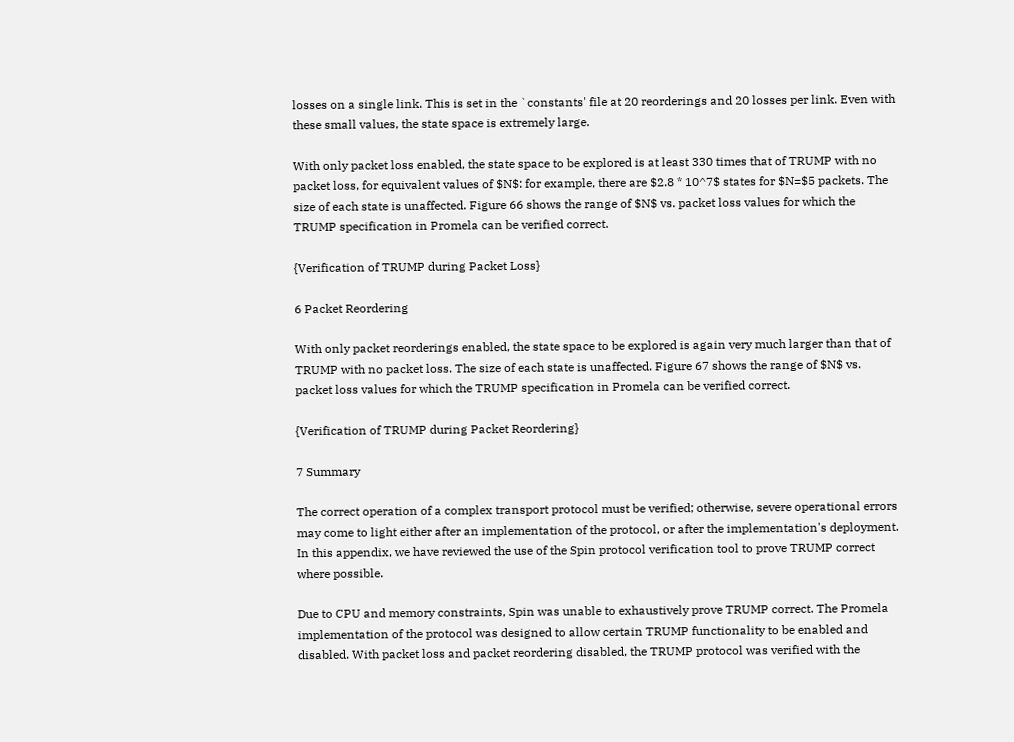losses on a single link. This is set in the `constants' file at 20 reorderings and 20 losses per link. Even with these small values, the state space is extremely large.

With only packet loss enabled, the state space to be explored is at least 330 times that of TRUMP with no packet loss, for equivalent values of $N$: for example, there are $2.8 * 10^7$ states for $N=$5 packets. The size of each state is unaffected. Figure 66 shows the range of $N$ vs. packet loss values for which the TRUMP specification in Promela can be verified correct.

{Verification of TRUMP during Packet Loss}

6 Packet Reordering

With only packet reorderings enabled, the state space to be explored is again very much larger than that of TRUMP with no packet loss. The size of each state is unaffected. Figure 67 shows the range of $N$ vs. packet loss values for which the TRUMP specification in Promela can be verified correct.

{Verification of TRUMP during Packet Reordering}

7 Summary

The correct operation of a complex transport protocol must be verified; otherwise, severe operational errors may come to light either after an implementation of the protocol, or after the implementation's deployment. In this appendix, we have reviewed the use of the Spin protocol verification tool to prove TRUMP correct where possible.

Due to CPU and memory constraints, Spin was unable to exhaustively prove TRUMP correct. The Promela implementation of the protocol was designed to allow certain TRUMP functionality to be enabled and disabled. With packet loss and packet reordering disabled, the TRUMP protocol was verified with the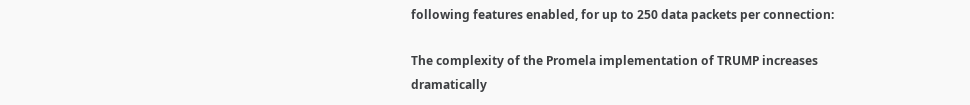following features enabled, for up to 250 data packets per connection:

The complexity of the Promela implementation of TRUMP increases dramatically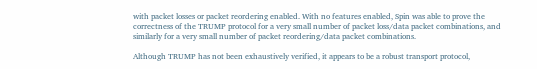with packet losses or packet reordering enabled. With no features enabled, Spin was able to prove the correctness of the TRUMP protocol for a very small number of packet loss/data packet combinations, and similarly for a very small number of packet reordering/data packet combinations.

Although TRUMP has not been exhaustively verified, it appears to be a robust transport protocol,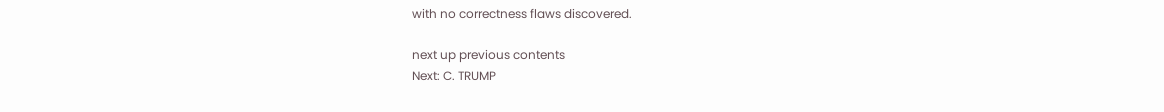with no correctness flaws discovered.

next up previous contents
Next: C. TRUMP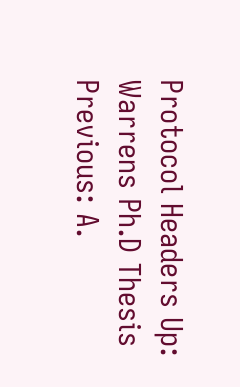Protocol Headers Up: Warrens Ph.D Thesis Previous: A.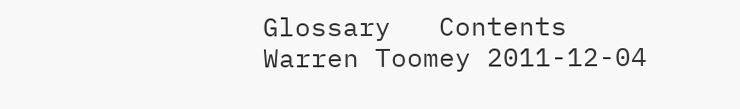Glossary   Contents
Warren Toomey 2011-12-04